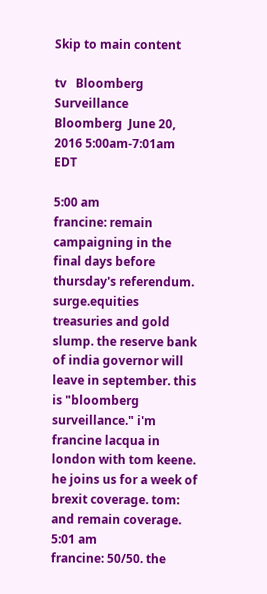Skip to main content

tv   Bloomberg Surveillance  Bloomberg  June 20, 2016 5:00am-7:01am EDT

5:00 am
francine: remain campaigning in the final days before thursday's referendum. surge.equities treasuries and gold slump. the reserve bank of india governor will leave in september. this is "bloomberg surveillance." i'm francine lacqua in london with tom keene. he joins us for a week of brexit coverage. tom: and remain coverage.
5:01 am
francine: 50/50. the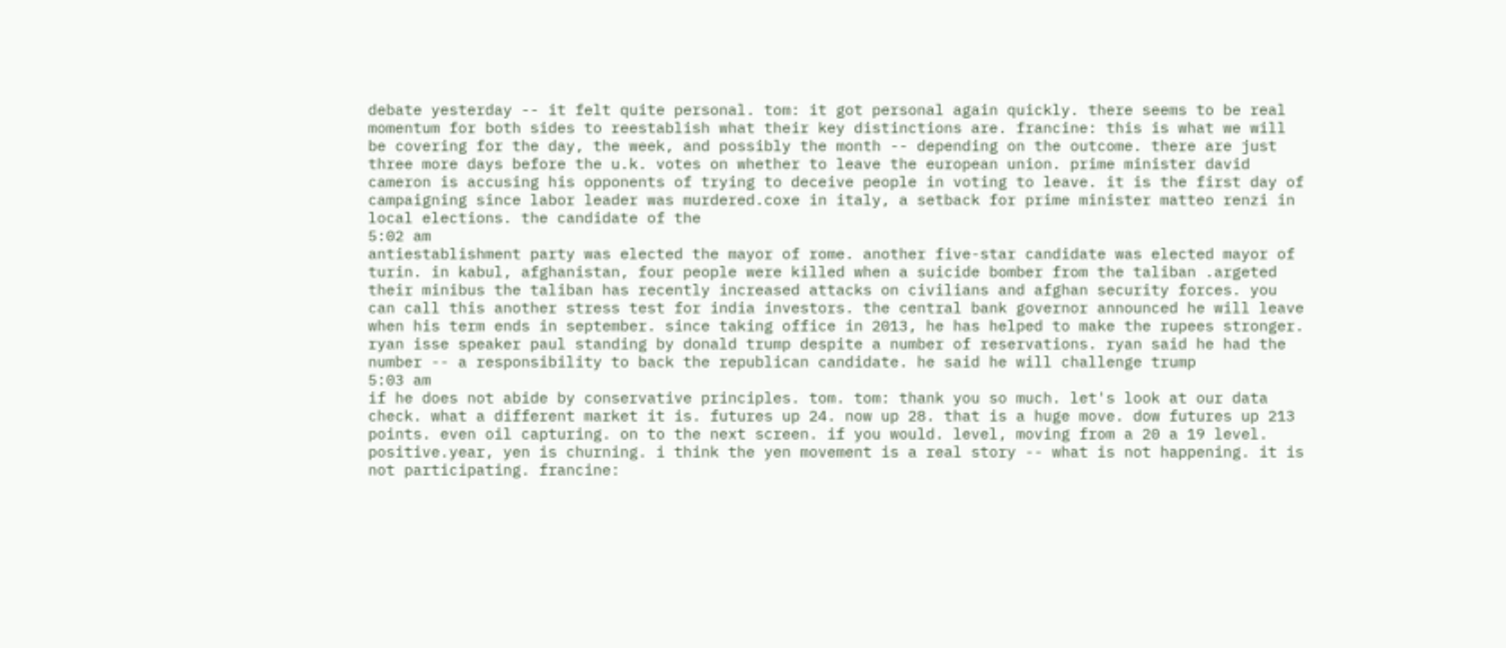debate yesterday -- it felt quite personal. tom: it got personal again quickly. there seems to be real momentum for both sides to reestablish what their key distinctions are. francine: this is what we will be covering for the day, the week, and possibly the month -- depending on the outcome. there are just three more days before the u.k. votes on whether to leave the european union. prime minister david cameron is accusing his opponents of trying to deceive people in voting to leave. it is the first day of campaigning since labor leader was murdered.coxe in italy, a setback for prime minister matteo renzi in local elections. the candidate of the
5:02 am
antiestablishment party was elected the mayor of rome. another five-star candidate was elected mayor of turin. in kabul, afghanistan, four people were killed when a suicide bomber from the taliban .argeted their minibus the taliban has recently increased attacks on civilians and afghan security forces. you can call this another stress test for india investors. the central bank governor announced he will leave when his term ends in september. since taking office in 2013, he has helped to make the rupees stronger. ryan isse speaker paul standing by donald trump despite a number of reservations. ryan said he had the number -- a responsibility to back the republican candidate. he said he will challenge trump
5:03 am
if he does not abide by conservative principles. tom. tom: thank you so much. let's look at our data check. what a different market it is. futures up 24. now up 28. that is a huge move. dow futures up 213 points. even oil capturing. on to the next screen. if you would. level, moving from a 20 a 19 level. positive.year, yen is churning. i think the yen movement is a real story -- what is not happening. it is not participating. francine: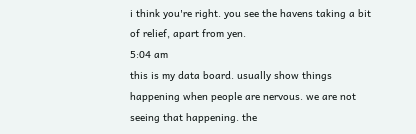i think you're right. you see the havens taking a bit of relief, apart from yen.
5:04 am
this is my data board. usually show things happening when people are nervous. we are not seeing that happening. the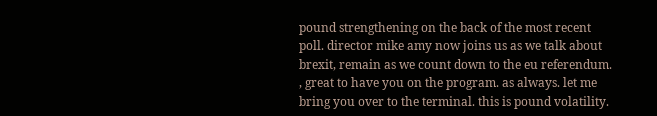pound strengthening on the back of the most recent poll. director mike amy now joins us as we talk about brexit, remain as we count down to the eu referendum. , great to have you on the program. as always. let me bring you over to the terminal. this is pound volatility.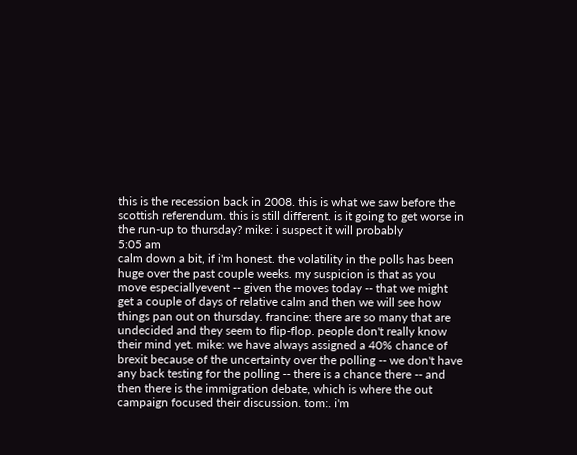this is the recession back in 2008. this is what we saw before the scottish referendum. this is still different. is it going to get worse in the run-up to thursday? mike: i suspect it will probably
5:05 am
calm down a bit, if i'm honest. the volatility in the polls has been huge over the past couple weeks. my suspicion is that as you move especiallyevent -- given the moves today -- that we might get a couple of days of relative calm and then we will see how things pan out on thursday. francine: there are so many that are undecided and they seem to flip-flop. people don't really know their mind yet. mike: we have always assigned a 40% chance of brexit because of the uncertainty over the polling -- we don't have any back testing for the polling -- there is a chance there -- and then there is the immigration debate, which is where the out campaign focused their discussion. tom:. i'm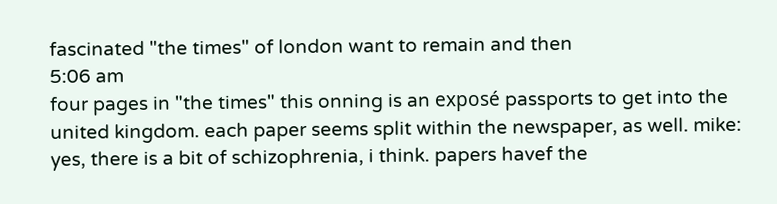fascinated "the times" of london want to remain and then
5:06 am
four pages in "the times" this onning is an exposé passports to get into the united kingdom. each paper seems split within the newspaper, as well. mike: yes, there is a bit of schizophrenia, i think. papers havef the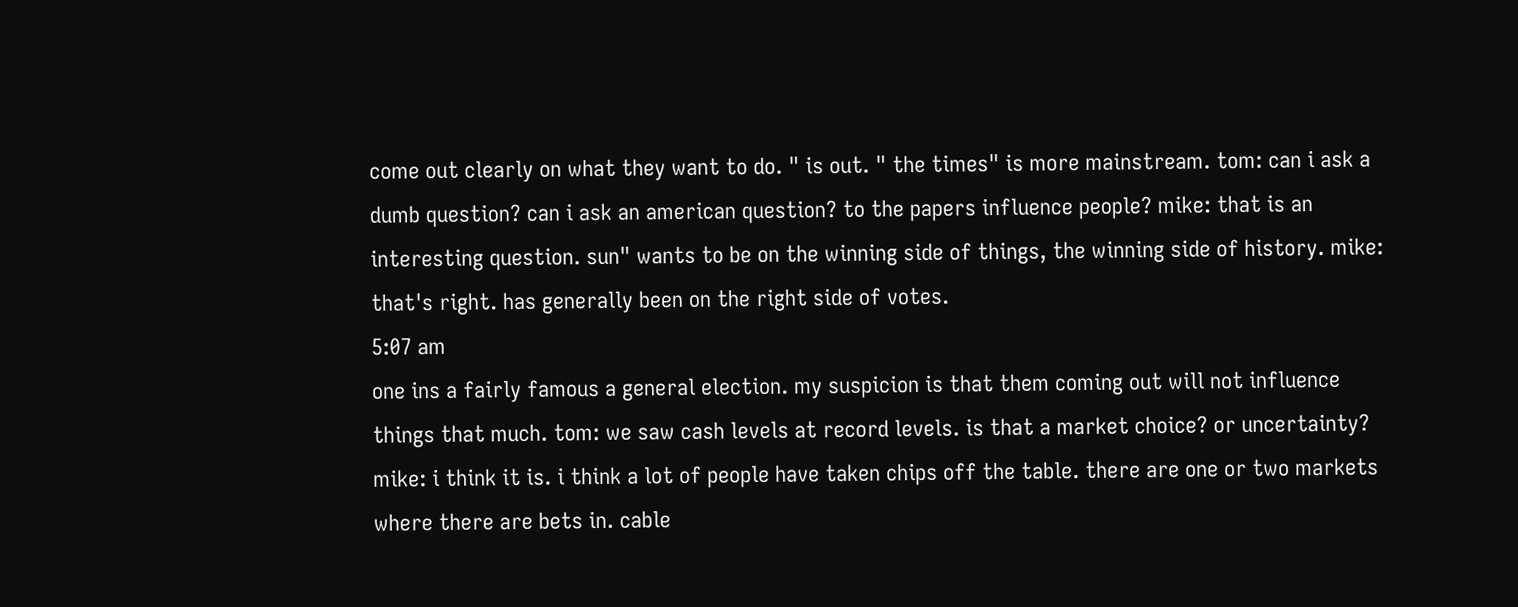come out clearly on what they want to do. " is out. " the times" is more mainstream. tom: can i ask a dumb question? can i ask an american question? to the papers influence people? mike: that is an interesting question. sun" wants to be on the winning side of things, the winning side of history. mike: that's right. has generally been on the right side of votes.
5:07 am
one ins a fairly famous a general election. my suspicion is that them coming out will not influence things that much. tom: we saw cash levels at record levels. is that a market choice? or uncertainty? mike: i think it is. i think a lot of people have taken chips off the table. there are one or two markets where there are bets in. cable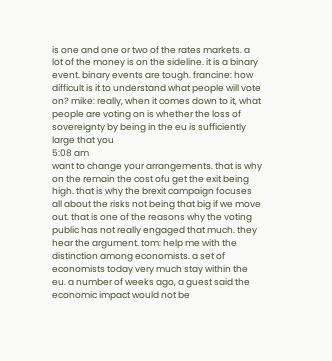is one and one or two of the rates markets. a lot of the money is on the sideline. it is a binary event. binary events are tough. francine: how difficult is it to understand what people will vote on? mike: really, when it comes down to it, what people are voting on is whether the loss of sovereignty by being in the eu is sufficiently large that you
5:08 am
want to change your arrangements. that is why on the remain the cost ofu get the exit being high. that is why the brexit campaign focuses all about the risks not being that big if we move out. that is one of the reasons why the voting public has not really engaged that much. they hear the argument. tom: help me with the distinction among economists. a set of economists today very much stay within the eu. a number of weeks ago, a guest said the economic impact would not be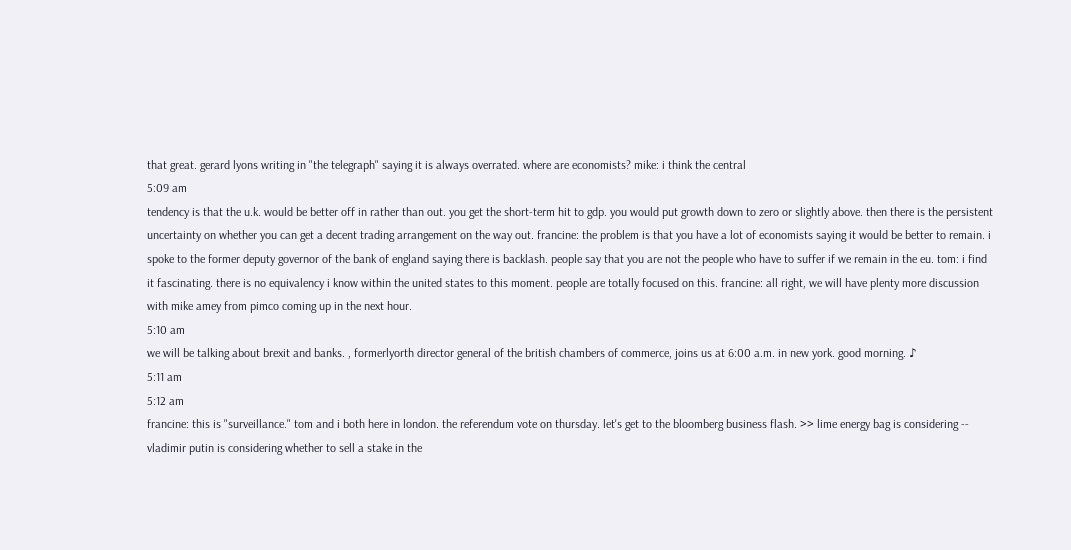that great. gerard lyons writing in "the telegraph" saying it is always overrated. where are economists? mike: i think the central
5:09 am
tendency is that the u.k. would be better off in rather than out. you get the short-term hit to gdp. you would put growth down to zero or slightly above. then there is the persistent uncertainty on whether you can get a decent trading arrangement on the way out. francine: the problem is that you have a lot of economists saying it would be better to remain. i spoke to the former deputy governor of the bank of england saying there is backlash. people say that you are not the people who have to suffer if we remain in the eu. tom: i find it fascinating. there is no equivalency i know within the united states to this moment. people are totally focused on this. francine: all right, we will have plenty more discussion with mike amey from pimco coming up in the next hour.
5:10 am
we will be talking about brexit and banks. , formerlyorth director general of the british chambers of commerce, joins us at 6:00 a.m. in new york. good morning. ♪
5:11 am
5:12 am
francine: this is "surveillance." tom and i both here in london. the referendum vote on thursday. let's get to the bloomberg business flash. >> lime energy bag is considering -- vladimir putin is considering whether to sell a stake in the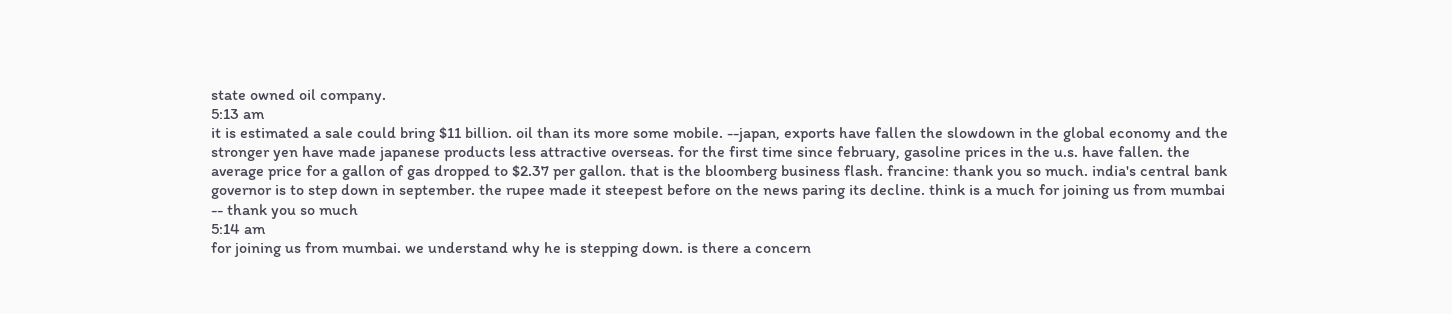state owned oil company.
5:13 am
it is estimated a sale could bring $11 billion. oil than its more some mobile. --japan, exports have fallen the slowdown in the global economy and the stronger yen have made japanese products less attractive overseas. for the first time since february, gasoline prices in the u.s. have fallen. the average price for a gallon of gas dropped to $2.37 per gallon. that is the bloomberg business flash. francine: thank you so much. india's central bank governor is to step down in september. the rupee made it steepest before on the news paring its decline. think is a much for joining us from mumbai -- thank you so much
5:14 am
for joining us from mumbai. we understand why he is stepping down. is there a concern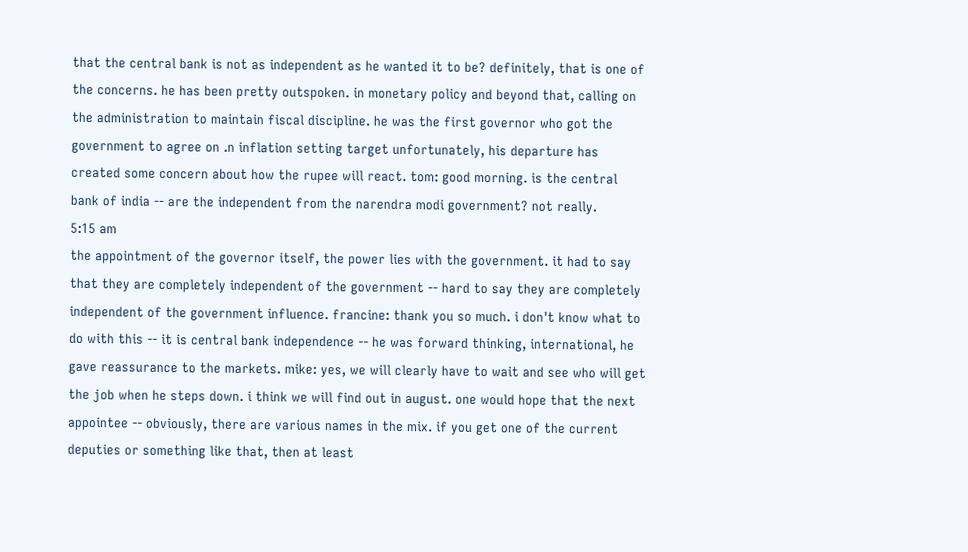that the central bank is not as independent as he wanted it to be? definitely, that is one of the concerns. he has been pretty outspoken. in monetary policy and beyond that, calling on the administration to maintain fiscal discipline. he was the first governor who got the government to agree on .n inflation setting target unfortunately, his departure has created some concern about how the rupee will react. tom: good morning. is the central bank of india -- are the independent from the narendra modi government? not really.
5:15 am
the appointment of the governor itself, the power lies with the government. it had to say that they are completely independent of the government -- hard to say they are completely independent of the government influence. francine: thank you so much. i don't know what to do with this -- it is central bank independence -- he was forward thinking, international, he gave reassurance to the markets. mike: yes, we will clearly have to wait and see who will get the job when he steps down. i think we will find out in august. one would hope that the next appointee -- obviously, there are various names in the mix. if you get one of the current deputies or something like that, then at least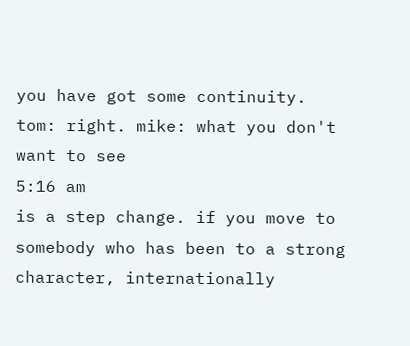you have got some continuity. tom: right. mike: what you don't want to see
5:16 am
is a step change. if you move to somebody who has been to a strong character, internationally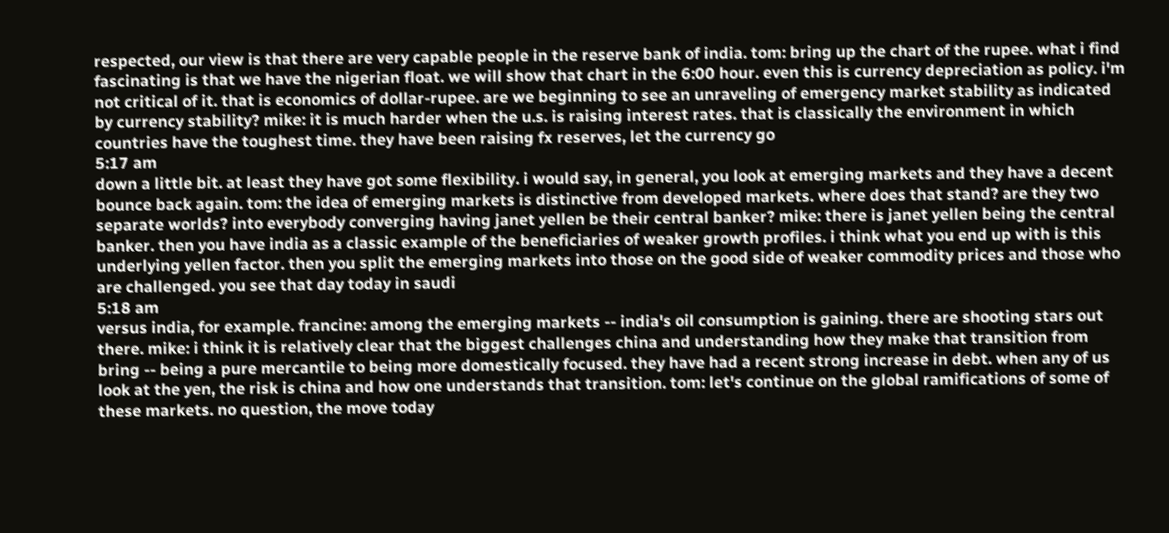respected, our view is that there are very capable people in the reserve bank of india. tom: bring up the chart of the rupee. what i find fascinating is that we have the nigerian float. we will show that chart in the 6:00 hour. even this is currency depreciation as policy. i'm not critical of it. that is economics of dollar-rupee. are we beginning to see an unraveling of emergency market stability as indicated by currency stability? mike: it is much harder when the u.s. is raising interest rates. that is classically the environment in which countries have the toughest time. they have been raising fx reserves, let the currency go
5:17 am
down a little bit. at least they have got some flexibility. i would say, in general, you look at emerging markets and they have a decent bounce back again. tom: the idea of emerging markets is distinctive from developed markets. where does that stand? are they two separate worlds? into everybody converging having janet yellen be their central banker? mike: there is janet yellen being the central banker. then you have india as a classic example of the beneficiaries of weaker growth profiles. i think what you end up with is this underlying yellen factor. then you split the emerging markets into those on the good side of weaker commodity prices and those who are challenged. you see that day today in saudi
5:18 am
versus india, for example. francine: among the emerging markets -- india's oil consumption is gaining. there are shooting stars out there. mike: i think it is relatively clear that the biggest challenges china and understanding how they make that transition from bring -- being a pure mercantile to being more domestically focused. they have had a recent strong increase in debt. when any of us look at the yen, the risk is china and how one understands that transition. tom: let's continue on the global ramifications of some of these markets. no question, the move today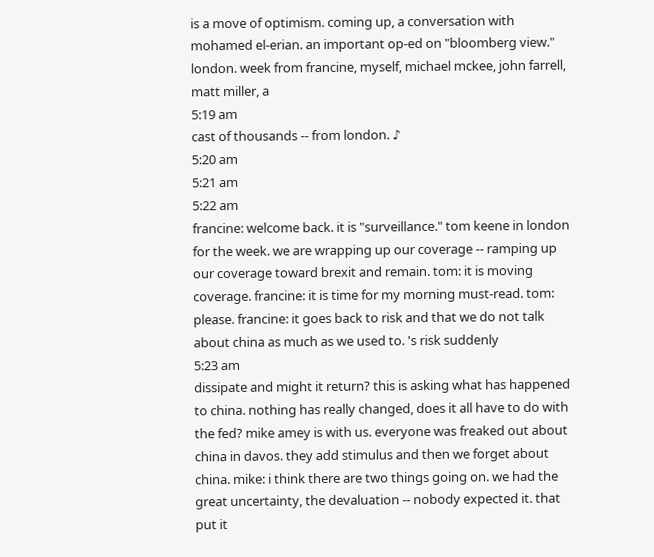is a move of optimism. coming up, a conversation with mohamed el-erian. an important op-ed on "bloomberg view." london. week from francine, myself, michael mckee, john farrell, matt miller, a
5:19 am
cast of thousands -- from london. ♪
5:20 am
5:21 am
5:22 am
francine: welcome back. it is "surveillance." tom keene in london for the week. we are wrapping up our coverage -- ramping up our coverage toward brexit and remain. tom: it is moving coverage. francine: it is time for my morning must-read. tom: please. francine: it goes back to risk and that we do not talk about china as much as we used to. 's risk suddenly
5:23 am
dissipate and might it return? this is asking what has happened to china. nothing has really changed, does it all have to do with the fed? mike amey is with us. everyone was freaked out about china in davos. they add stimulus and then we forget about china. mike: i think there are two things going on. we had the great uncertainty, the devaluation -- nobody expected it. that put it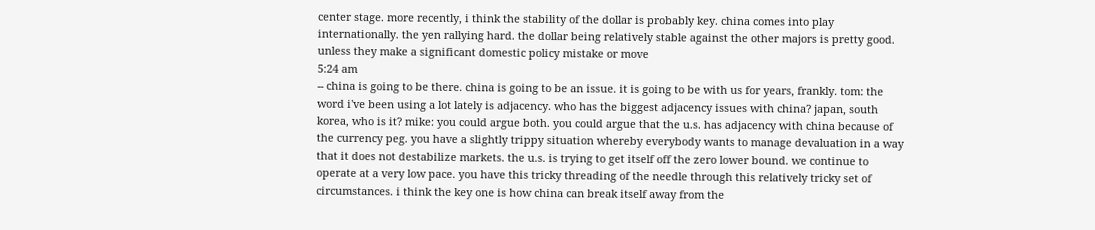center stage. more recently, i think the stability of the dollar is probably key. china comes into play internationally. the yen rallying hard. the dollar being relatively stable against the other majors is pretty good. unless they make a significant domestic policy mistake or move
5:24 am
-- china is going to be there. china is going to be an issue. it is going to be with us for years, frankly. tom: the word i've been using a lot lately is adjacency. who has the biggest adjacency issues with china? japan, south korea, who is it? mike: you could argue both. you could argue that the u.s. has adjacency with china because of the currency peg. you have a slightly trippy situation whereby everybody wants to manage devaluation in a way that it does not destabilize markets. the u.s. is trying to get itself off the zero lower bound. we continue to operate at a very low pace. you have this tricky threading of the needle through this relatively tricky set of circumstances. i think the key one is how china can break itself away from the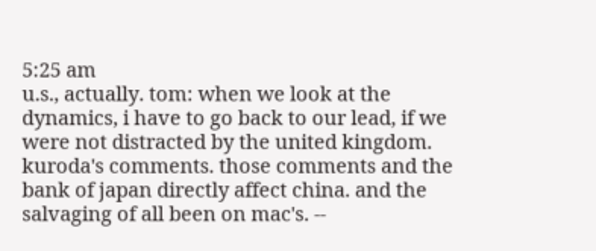5:25 am
u.s., actually. tom: when we look at the dynamics, i have to go back to our lead, if we were not distracted by the united kingdom. kuroda's comments. those comments and the bank of japan directly affect china. and the salvaging of all been on mac's. --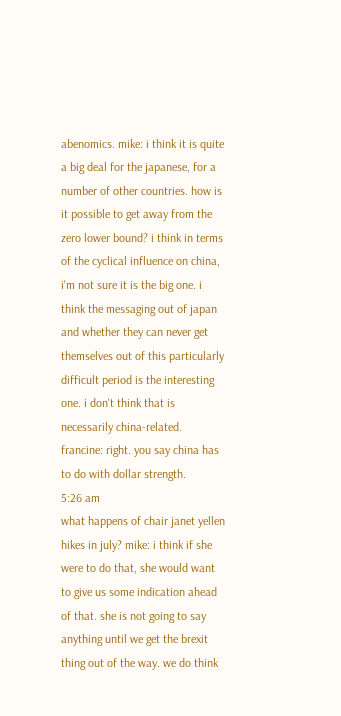abenomics. mike: i think it is quite a big deal for the japanese, for a number of other countries. how is it possible to get away from the zero lower bound? i think in terms of the cyclical influence on china, i'm not sure it is the big one. i think the messaging out of japan and whether they can never get themselves out of this particularly difficult period is the interesting one. i don't think that is necessarily china-related. francine: right. you say china has to do with dollar strength.
5:26 am
what happens of chair janet yellen hikes in july? mike: i think if she were to do that, she would want to give us some indication ahead of that. she is not going to say anything until we get the brexit thing out of the way. we do think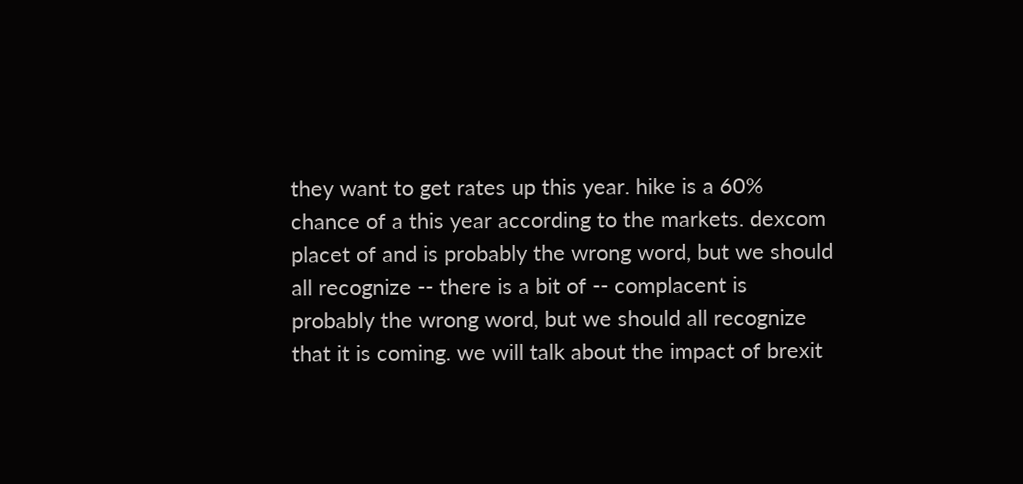they want to get rates up this year. hike is a 60% chance of a this year according to the markets. dexcom placet of and is probably the wrong word, but we should all recognize -- there is a bit of -- complacent is probably the wrong word, but we should all recognize that it is coming. we will talk about the impact of brexit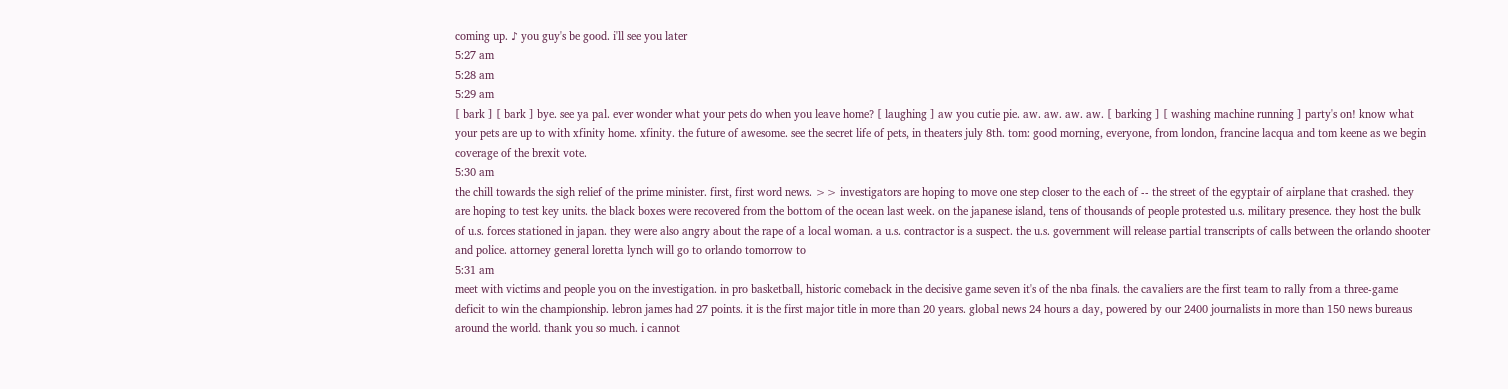coming up. ♪ you guy's be good. i'll see you later
5:27 am
5:28 am
5:29 am
[ bark ] [ bark ] bye. see ya pal. ever wonder what your pets do when you leave home? [ laughing ] aw you cutie pie. aw. aw. aw. aw. [ barking ] [ washing machine running ] party's on! know what your pets are up to with xfinity home. xfinity. the future of awesome. see the secret life of pets, in theaters july 8th. tom: good morning, everyone, from london, francine lacqua and tom keene as we begin coverage of the brexit vote.
5:30 am
the chill towards the sigh relief of the prime minister. first, first word news. >> investigators are hoping to move one step closer to the each of -- the street of the egyptair of airplane that crashed. they are hoping to test key units. the black boxes were recovered from the bottom of the ocean last week. on the japanese island, tens of thousands of people protested u.s. military presence. they host the bulk of u.s. forces stationed in japan. they were also angry about the rape of a local woman. a u.s. contractor is a suspect. the u.s. government will release partial transcripts of calls between the orlando shooter and police. attorney general loretta lynch will go to orlando tomorrow to
5:31 am
meet with victims and people you on the investigation. in pro basketball, historic comeback in the decisive game seven it's of the nba finals. the cavaliers are the first team to rally from a three-game deficit to win the championship. lebron james had 27 points. it is the first major title in more than 20 years. global news 24 hours a day, powered by our 2400 journalists in more than 150 news bureaus around the world. thank you so much. i cannot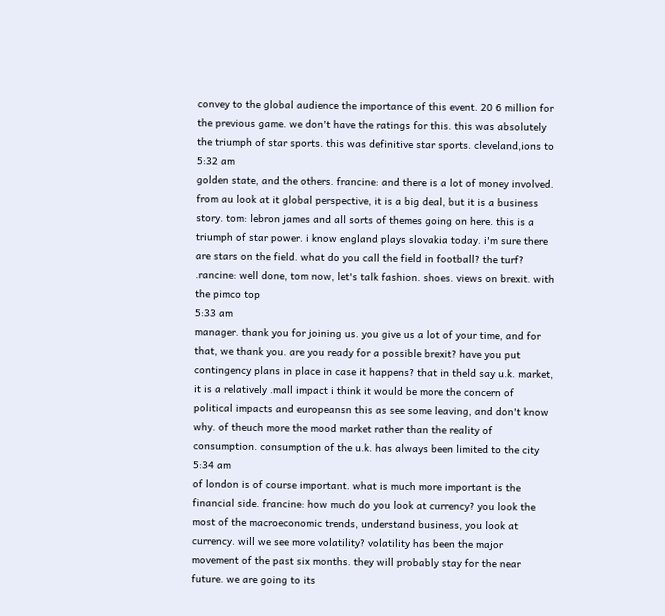convey to the global audience the importance of this event. 20 6 million for the previous game. we don't have the ratings for this. this was absolutely the triumph of star sports. this was definitive star sports. cleveland,ions to
5:32 am
golden state, and the others. francine: and there is a lot of money involved. from au look at it global perspective, it is a big deal, but it is a business story. tom: lebron james and all sorts of themes going on here. this is a triumph of star power. i know england plays slovakia today. i'm sure there are stars on the field. what do you call the field in football? the turf? .rancine: well done, tom now, let's talk fashion. shoes. views on brexit. with the pimco top
5:33 am
manager. thank you for joining us. you give us a lot of your time, and for that, we thank you. are you ready for a possible brexit? have you put contingency plans in place in case it happens? that in theld say u.k. market, it is a relatively .mall impact i think it would be more the concern of political impacts and europeansn this as see some leaving, and don't know why. of theuch more the mood market rather than the reality of consumption. consumption of the u.k. has always been limited to the city
5:34 am
of london is of course important. what is much more important is the financial side. francine: how much do you look at currency? you look the most of the macroeconomic trends, understand business, you look at currency. will we see more volatility? volatility has been the major movement of the past six months. they will probably stay for the near future. we are going to its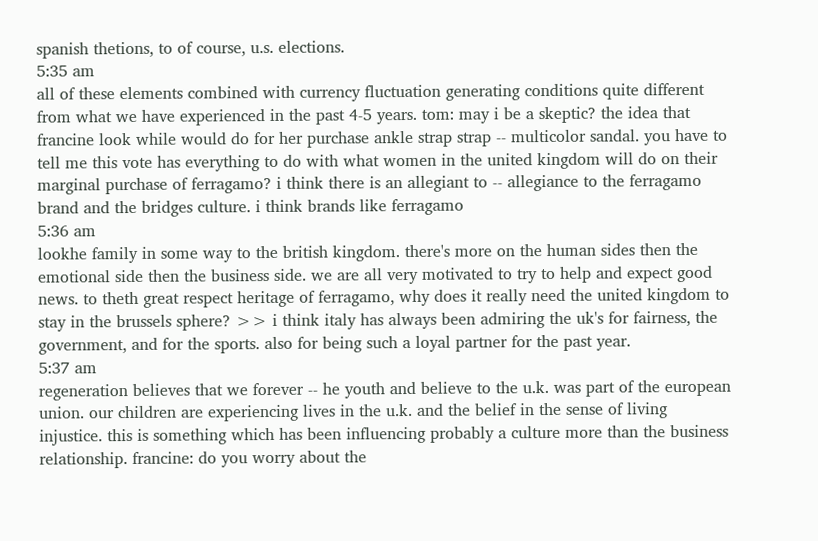spanish thetions, to of course, u.s. elections.
5:35 am
all of these elements combined with currency fluctuation generating conditions quite different from what we have experienced in the past 4-5 years. tom: may i be a skeptic? the idea that francine look while would do for her purchase ankle strap strap -- multicolor sandal. you have to tell me this vote has everything to do with what women in the united kingdom will do on their marginal purchase of ferragamo? i think there is an allegiant to -- allegiance to the ferragamo brand and the bridges culture. i think brands like ferragamo
5:36 am
lookhe family in some way to the british kingdom. there's more on the human sides then the emotional side then the business side. we are all very motivated to try to help and expect good news. to theth great respect heritage of ferragamo, why does it really need the united kingdom to stay in the brussels sphere? >> i think italy has always been admiring the uk's for fairness, the government, and for the sports. also for being such a loyal partner for the past year.
5:37 am
regeneration believes that we forever -- he youth and believe to the u.k. was part of the european union. our children are experiencing lives in the u.k. and the belief in the sense of living injustice. this is something which has been influencing probably a culture more than the business relationship. francine: do you worry about the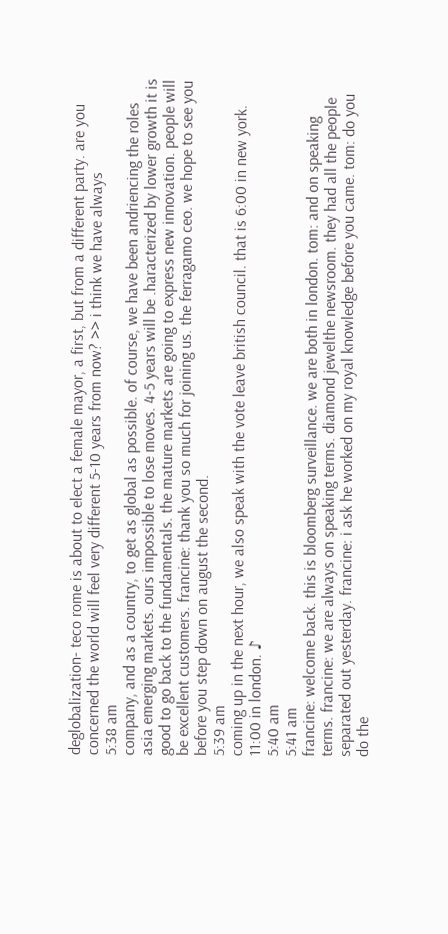deglobalization- teco rome is about to elect a female mayor, a first, but from a different party. are you concerned the world will feel very different 5-10 years from now? >> i think we have always
5:38 am
company, and as a country, to get as global as possible. of course, we have been andriencing the roles asia emerging markets. ours impossible to lose moves. 4-5 years will be .haracterized by lower growth it is good to go back to the fundamentals. the mature markets are going to express new innovation. people will be excellent customers. francine: thank you so much for joining us. the ferragamo ceo. we hope to see you before you step down on august the second.
5:39 am
coming up in the next hour, we also speak with the vote leave british council. that is 6:00 in new york. 11:00 in london. ♪
5:40 am
5:41 am
francine: welcome back. this is bloomberg surveillance. we are both in london. tom: and on speaking terms. francine: we are always on speaking terms. diamond jewelthe newsroom. they had all the people separated out yesterday. francine: i ask he worked on my royal knowledge before you came. tom: do you do the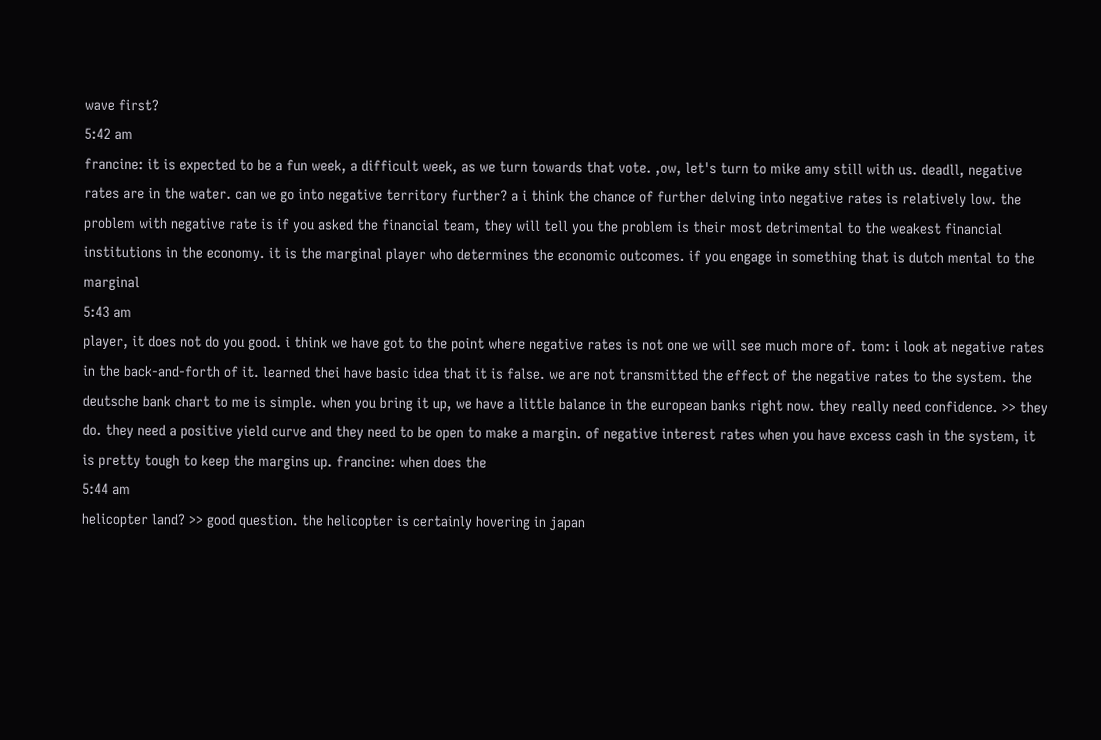wave first?
5:42 am
francine: it is expected to be a fun week, a difficult week, as we turn towards that vote. ,ow, let's turn to mike amy still with us. deadll, negative rates are in the water. can we go into negative territory further? a i think the chance of further delving into negative rates is relatively low. the problem with negative rate is if you asked the financial team, they will tell you the problem is their most detrimental to the weakest financial institutions in the economy. it is the marginal player who determines the economic outcomes. if you engage in something that is dutch mental to the marginal
5:43 am
player, it does not do you good. i think we have got to the point where negative rates is not one we will see much more of. tom: i look at negative rates in the back-and-forth of it. learned thei have basic idea that it is false. we are not transmitted the effect of the negative rates to the system. the deutsche bank chart to me is simple. when you bring it up, we have a little balance in the european banks right now. they really need confidence. >> they do. they need a positive yield curve and they need to be open to make a margin. of negative interest rates when you have excess cash in the system, it is pretty tough to keep the margins up. francine: when does the
5:44 am
helicopter land? >> good question. the helicopter is certainly hovering in japan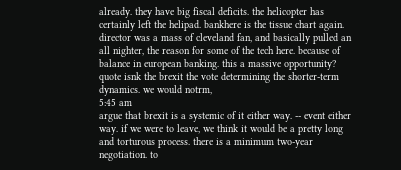already. they have big fiscal deficits. the helicopter has certainly left the helipad. bankhere is the tissue chart again. director was a mass of cleveland fan, and basically pulled an all nighter, the reason for some of the tech here. because of balance in european banking. this a massive opportunity? quote isnk the brexit the vote determining the shorter-term dynamics. we would notrm,
5:45 am
argue that brexit is a systemic of it either way. -- event either way. if we were to leave, we think it would be a pretty long and torturous process. there is a minimum two-year negotiation. to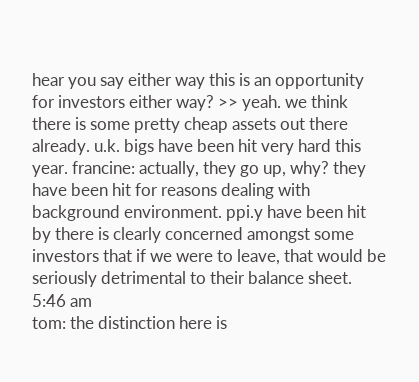hear you say either way this is an opportunity for investors either way? >> yeah. we think there is some pretty cheap assets out there already. u.k. bigs have been hit very hard this year. francine: actually, they go up, why? they have been hit for reasons dealing with background environment. ppi.y have been hit by there is clearly concerned amongst some investors that if we were to leave, that would be seriously detrimental to their balance sheet.
5:46 am
tom: the distinction here is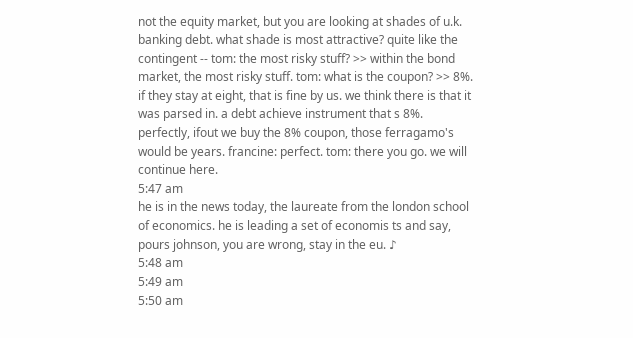not the equity market, but you are looking at shades of u.k. banking debt. what shade is most attractive? quite like the contingent -- tom: the most risky stuff? >> within the bond market, the most risky stuff. tom: what is the coupon? >> 8%. if they stay at eight, that is fine by us. we think there is that it was parsed in. a debt achieve instrument that s 8%. perfectly, ifout we buy the 8% coupon, those ferragamo's would be years. francine: perfect. tom: there you go. we will continue here.
5:47 am
he is in the news today, the laureate from the london school of economics. he is leading a set of economis ts and say, pours johnson, you are wrong, stay in the eu. ♪
5:48 am
5:49 am
5:50 am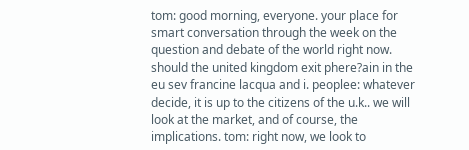tom: good morning, everyone. your place for smart conversation through the week on the question and debate of the world right now. should the united kingdom exit phere?ain in the eu sev francine lacqua and i. peoplee: whatever decide, it is up to the citizens of the u.k.. we will look at the market, and of course, the implications. tom: right now, we look to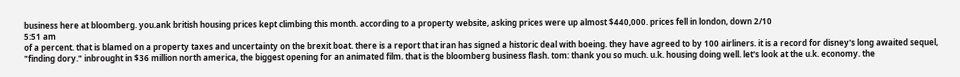business here at bloomberg. you.ank british housing prices kept climbing this month. according to a property website, asking prices were up almost $440,000. prices fell in london, down 2/10
5:51 am
of a percent. that is blamed on a property taxes and uncertainty on the brexit boat. there is a report that iran has signed a historic deal with boeing. they have agreed to by 100 airliners. it is a record for disney's long awaited sequel, "finding dory." inbrought in $36 million north america, the biggest opening for an animated film. that is the bloomberg business flash. tom: thank you so much. u.k. housing doing well. let's look at the u.k. economy. the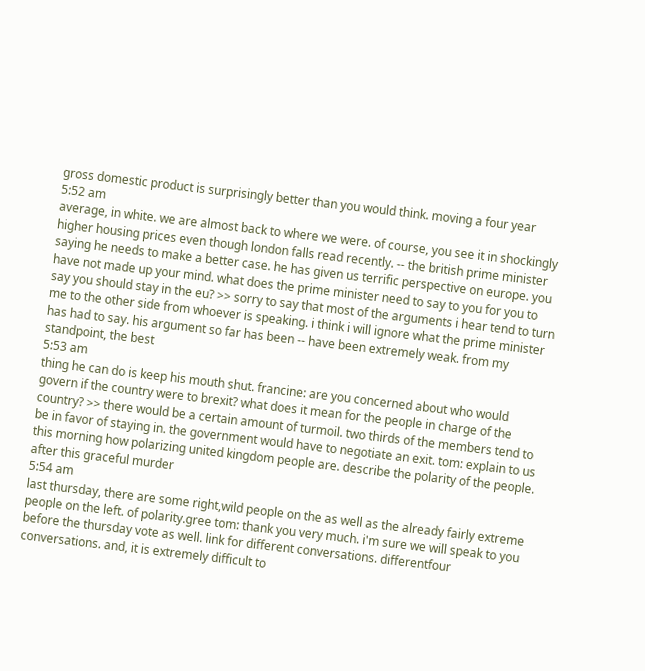gross domestic product is surprisingly better than you would think. moving a four year
5:52 am
average, in white. we are almost back to where we were. of course, you see it in shockingly higher housing prices even though london falls read recently. -- the british prime minister saying he needs to make a better case. he has given us terrific perspective on europe. you have not made up your mind. what does the prime minister need to say to you for you to say you should stay in the eu? >> sorry to say that most of the arguments i hear tend to turn me to the other side from whoever is speaking. i think i will ignore what the prime minister has had to say. his argument so far has been -- have been extremely weak. from my standpoint, the best
5:53 am
thing he can do is keep his mouth shut. francine: are you concerned about who would govern if the country were to brexit? what does it mean for the people in charge of the country? >> there would be a certain amount of turmoil. two thirds of the members tend to be in favor of staying in. the government would have to negotiate an exit. tom: explain to us this morning how polarizing united kingdom people are. describe the polarity of the people. after this graceful murder
5:54 am
last thursday, there are some right,wild people on the as well as the already fairly extreme people on the left. of polarity.gree tom: thank you very much. i'm sure we will speak to you before the thursday vote as well. link for different conversations. differentfour conversations. and, it is extremely difficult to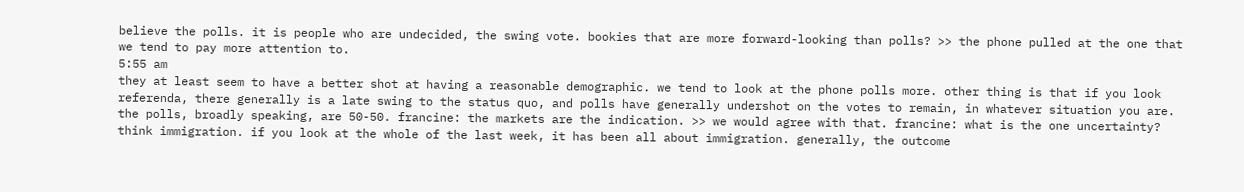believe the polls. it is people who are undecided, the swing vote. bookies that are more forward-looking than polls? >> the phone pulled at the one that we tend to pay more attention to.
5:55 am
they at least seem to have a better shot at having a reasonable demographic. we tend to look at the phone polls more. other thing is that if you look referenda, there generally is a late swing to the status quo, and polls have generally undershot on the votes to remain, in whatever situation you are. the polls, broadly speaking, are 50-50. francine: the markets are the indication. >> we would agree with that. francine: what is the one uncertainty? think immigration. if you look at the whole of the last week, it has been all about immigration. generally, the outcome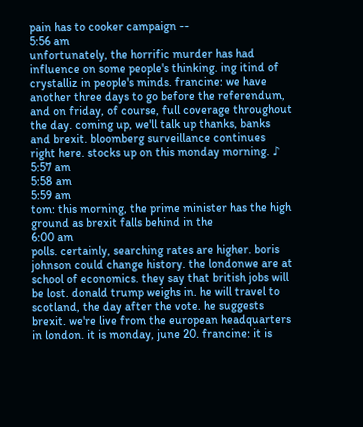pain has to cooker campaign --
5:56 am
unfortunately, the horrific murder has had influence on some people's thinking. ing itind of crystalliz in people's minds. francine: we have another three days to go before the referendum, and on friday, of course, full coverage throughout the day. coming up, we'll talk up thanks, banks and brexit. bloomberg surveillance continues right here. stocks up on this monday morning. ♪
5:57 am
5:58 am
5:59 am
tom: this morning, the prime minister has the high ground as brexit falls behind in the
6:00 am
polls. certainly, searching rates are higher. boris johnson could change history. the londonwe are at school of economics. they say that british jobs will be lost. donald trump weighs in. he will travel to scotland, the day after the vote. he suggests brexit. we're live from the european headquarters in london. it is monday, june 20. francine: it is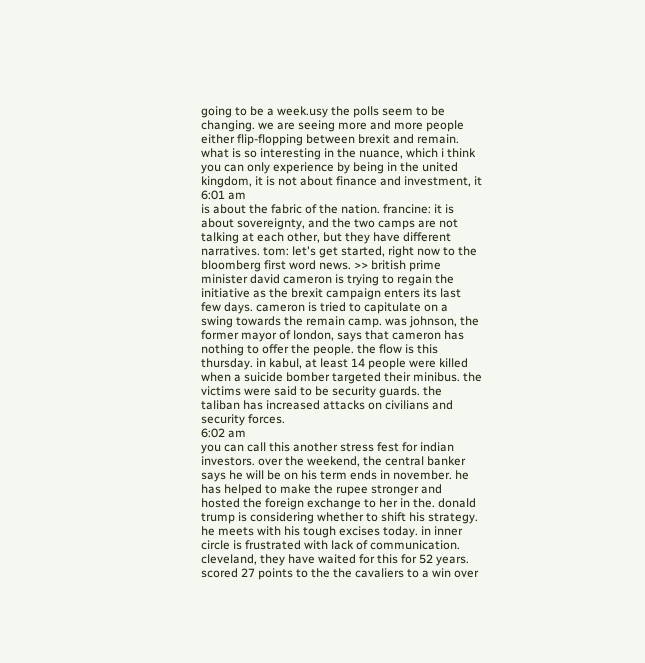going to be a week.usy the polls seem to be changing. we are seeing more and more people either flip-flopping between brexit and remain. what is so interesting in the nuance, which i think you can only experience by being in the united kingdom, it is not about finance and investment, it
6:01 am
is about the fabric of the nation. francine: it is about sovereignty, and the two camps are not talking at each other, but they have different narratives. tom: let's get started, right now to the bloomberg first word news. >> british prime minister david cameron is trying to regain the initiative as the brexit campaign enters its last few days. cameron is tried to capitulate on a swing towards the remain camp. was johnson, the former mayor of london, says that cameron has nothing to offer the people. the flow is this thursday. in kabul, at least 14 people were killed when a suicide bomber targeted their minibus. the victims were said to be security guards. the taliban has increased attacks on civilians and security forces.
6:02 am
you can call this another stress fest for indian investors. over the weekend, the central banker says he will be on his term ends in november. he has helped to make the rupee stronger and hosted the foreign exchange to her in the. donald trump is considering whether to shift his strategy. he meets with his tough excises today. in inner circle is frustrated with lack of communication. cleveland, they have waited for this for 52 years. scored 27 points to the the cavaliers to a win over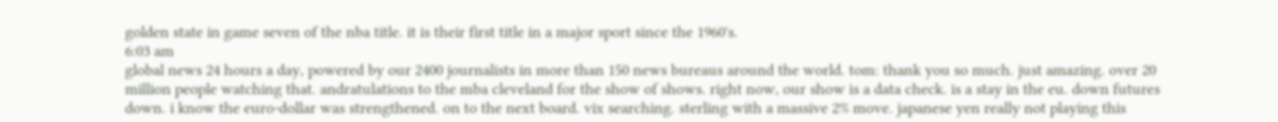golden state in game seven of the nba title. it is their first title in a major sport since the 1960's.
6:03 am
global news 24 hours a day, powered by our 2400 journalists in more than 150 news bureaus around the world. tom: thank you so much. just amazing. over 20 million people watching that. andratulations to the mba cleveland for the show of shows. right now, our show is a data check. is a stay in the eu. down futures down. i know the euro-dollar was strengthened. on to the next board. vix searching. sterling with a massive 2% move. japanese yen really not playing this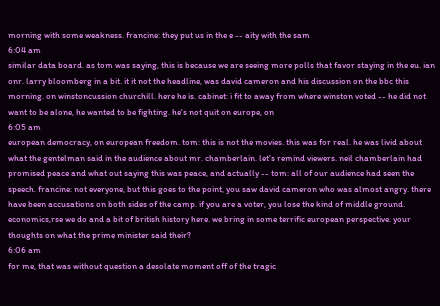morning with some weakness. francine: they put us in the e -- aity with the sam
6:04 am
similar data board. as tom was saying, this is because we are seeing more polls that favor staying in the eu. ian onr. larry bloomberg in a bit. it it not the headline, was david cameron and his discussion on the bbc this morning. on winstoncussion churchill. here he is. cabinet: i fit to away from where winston voted -- he did not want to be alone, he wanted to be fighting. he's not quit on europe, on
6:05 am
european democracy, on european freedom. tom: this is not the movies. this was for real. he was livid about what the gentelman said in the audience about mr. chamberlain. let's remind viewers. neil chamberlain had promised peace and what out saying this was peace, and actually -- tom: all of our audience had seen the speech. francine: not everyone, but this goes to the point, you saw david cameron who was almost angry. there have been accusations on both sides of the camp. if you are a voter, you lose the kind of middle ground. economics,rse we do and a bit of british history here. we bring in some terrific european perspective. your thoughts on what the prime minister said their?
6:06 am
for me, that was without question a desolate moment off of the tragic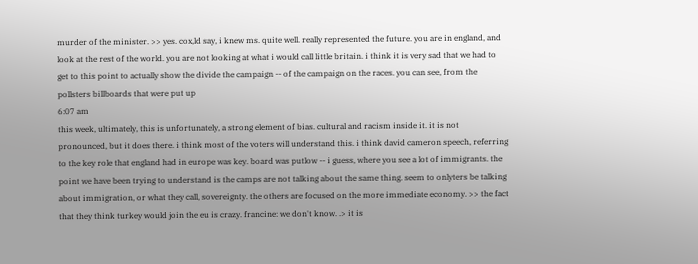murder of the minister. >> yes. cox,ld say, i knew ms. quite well. really represented the future. you are in england, and look at the rest of the world. you are not looking at what i would call little britain. i think it is very sad that we had to get to this point to actually show the divide the campaign -- of the campaign on the races. you can see, from the pollsters billboards that were put up
6:07 am
this week, ultimately, this is unfortunately, a strong element of bias. cultural and racism inside it. it is not pronounced, but it does there. i think most of the voters will understand this. i think david cameron speech, referring to the key role that england had in europe was key. board was putlow -- i guess, where you see a lot of immigrants. the point we have been trying to understand is the camps are not talking about the same thing. seem to onlyters be talking about immigration, or what they call, sovereignty. the others are focused on the more immediate economy. >> the fact that they think turkey would join the eu is crazy. francine: we don't know. .> it is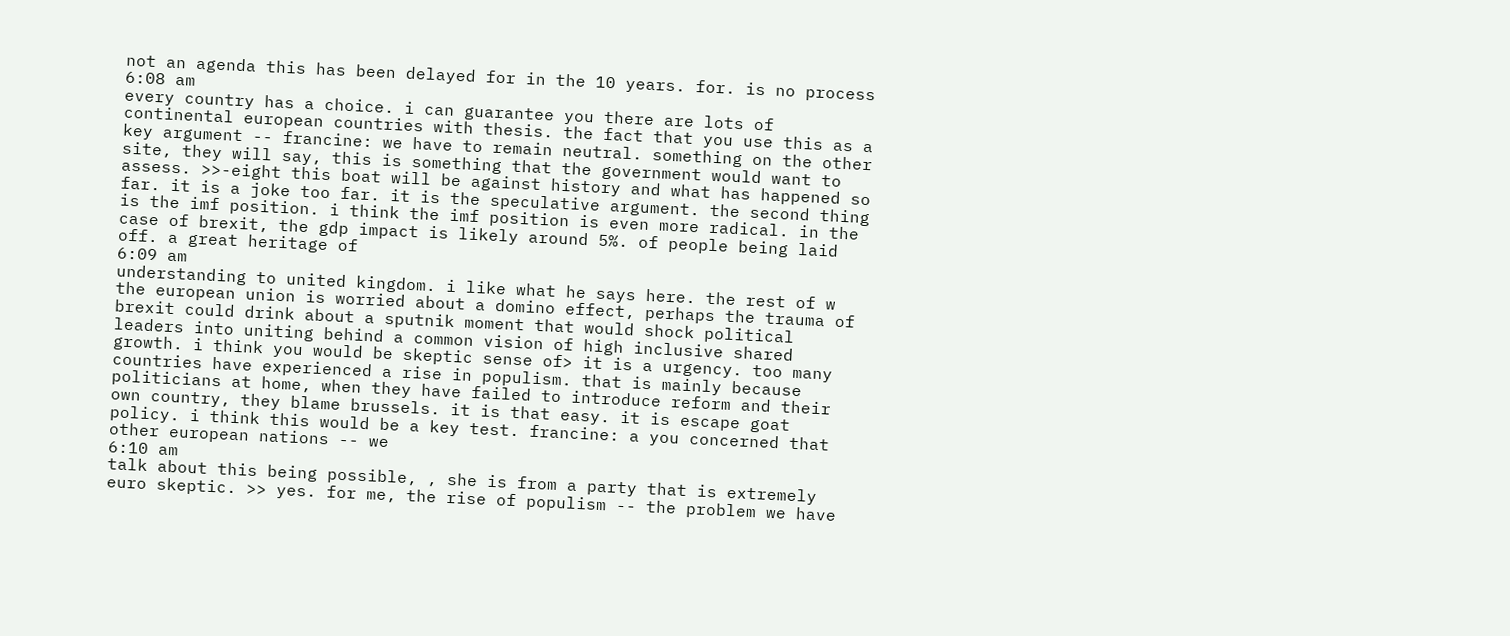not an agenda this has been delayed for in the 10 years. for. is no process
6:08 am
every country has a choice. i can guarantee you there are lots of continental european countries with thesis. the fact that you use this as a key argument -- francine: we have to remain neutral. something on the other site, they will say, this is something that the government would want to assess. >>-eight this boat will be against history and what has happened so far. it is a joke too far. it is the speculative argument. the second thing is the imf position. i think the imf position is even more radical. in the case of brexit, the gdp impact is likely around 5%. of people being laid off. a great heritage of
6:09 am
understanding to united kingdom. i like what he says here. the rest of w the european union is worried about a domino effect, perhaps the trauma of brexit could drink about a sputnik moment that would shock political leaders into uniting behind a common vision of high inclusive shared growth. i think you would be skeptic sense of> it is a urgency. too many countries have experienced a rise in populism. that is mainly because politicians at home, when they have failed to introduce reform and their own country, they blame brussels. it is that easy. it is escape goat policy. i think this would be a key test. francine: a you concerned that other european nations -- we
6:10 am
talk about this being possible, , she is from a party that is extremely euro skeptic. >> yes. for me, the rise of populism -- the problem we have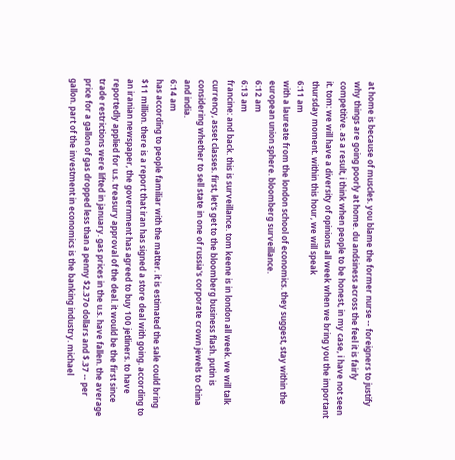at home is because of muscles. you blame the former nurse -- foreigners to justify why things are going poorly at home. du andsiness across the feel it is fairly competitive. as a result, i think when people to be honest, in my case, i have not seen it. tom: we will have a diversity of opinions all week when we bring you the important thursday moment. within this hour, we will speak
6:11 am
with a laureate from the london school of economics. they suggest, stay within the european union sphere. bloomberg surveillance.
6:12 am
6:13 am
francine: and back. this is surveillance. tom keene is in london all week. we will talk currency, asset classes. first, let's get to the bloomberg business flash. putin is considering whether to sell state in one of russia's corporate crown jewels to china and india.
6:14 am
has according to people familiar with the matter. it is estimated the sale could bring $11 million. there is a report that iran has signed a store deal with going. according to an iranian newspaper, the government has agreed to buy 100 jetliners. to have reportedly applied for u.s. treasury approval of the deal. it would be the first since trade restrictions were lifted in january. gas prices in the u.s. have fallen. the average price for a gallon of gas dropped less than a penny $2.37o dollars and $.37 -- per gallon. part of the investment in economics is the banking industry. michael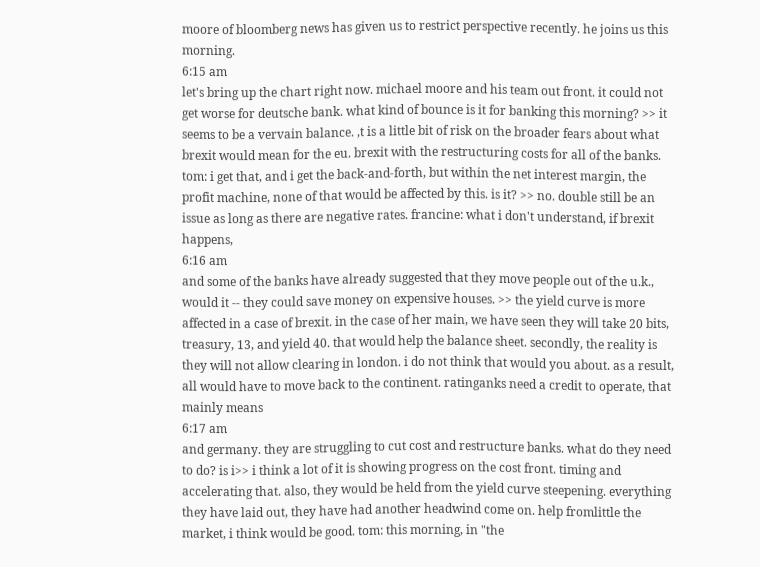moore of bloomberg news has given us to restrict perspective recently. he joins us this morning.
6:15 am
let's bring up the chart right now. michael moore and his team out front. it could not get worse for deutsche bank. what kind of bounce is it for banking this morning? >> it seems to be a vervain balance. ,t is a little bit of risk on the broader fears about what brexit would mean for the eu. brexit with the restructuring costs for all of the banks. tom: i get that, and i get the back-and-forth, but within the net interest margin, the profit machine, none of that would be affected by this. is it? >> no. double still be an issue as long as there are negative rates. francine: what i don't understand, if brexit happens,
6:16 am
and some of the banks have already suggested that they move people out of the u.k., would it -- they could save money on expensive houses. >> the yield curve is more affected in a case of brexit. in the case of her main, we have seen they will take 20 bits, treasury, 13, and yield 40. that would help the balance sheet. secondly, the reality is they will not allow clearing in london. i do not think that would you about. as a result, all would have to move back to the continent. ratinganks need a credit to operate, that mainly means
6:17 am
and germany. they are struggling to cut cost and restructure banks. what do they need to do? is i>> i think a lot of it is showing progress on the cost front. timing and accelerating that. also, they would be held from the yield curve steepening. everything they have laid out, they have had another headwind come on. help fromlittle the market, i think would be good. tom: this morning, in "the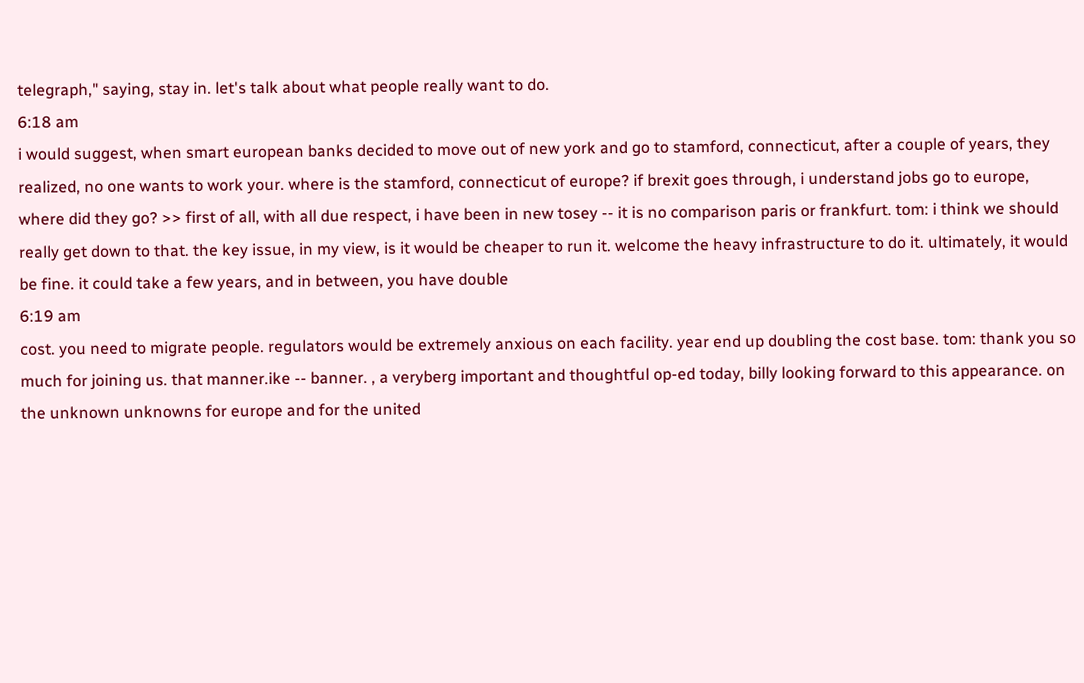telegraph," saying, stay in. let's talk about what people really want to do.
6:18 am
i would suggest, when smart european banks decided to move out of new york and go to stamford, connecticut, after a couple of years, they realized, no one wants to work your. where is the stamford, connecticut of europe? if brexit goes through, i understand jobs go to europe, where did they go? >> first of all, with all due respect, i have been in new tosey -- it is no comparison paris or frankfurt. tom: i think we should really get down to that. the key issue, in my view, is it would be cheaper to run it. welcome the heavy infrastructure to do it. ultimately, it would be fine. it could take a few years, and in between, you have double
6:19 am
cost. you need to migrate people. regulators would be extremely anxious on each facility. year end up doubling the cost base. tom: thank you so much for joining us. that manner.ike -- banner. , a veryberg important and thoughtful op-ed today, billy looking forward to this appearance. on the unknown unknowns for europe and for the united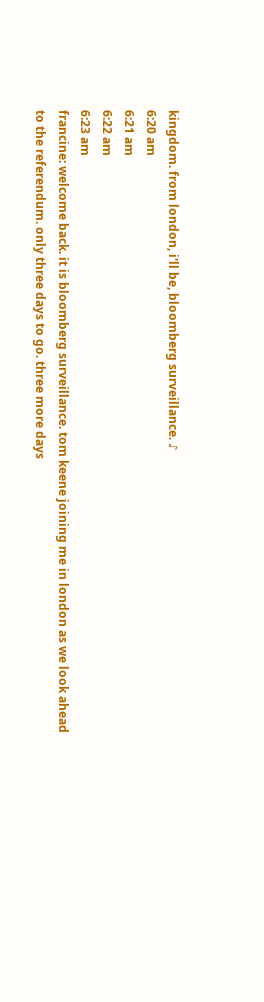kingdom. from london, i'll be, bloomberg surveillance. ♪
6:20 am
6:21 am
6:22 am
6:23 am
francine: welcome back. it is bloomberg surveillance. tom keene joining me in london as we look ahead to the referendum. only three days to go. three more days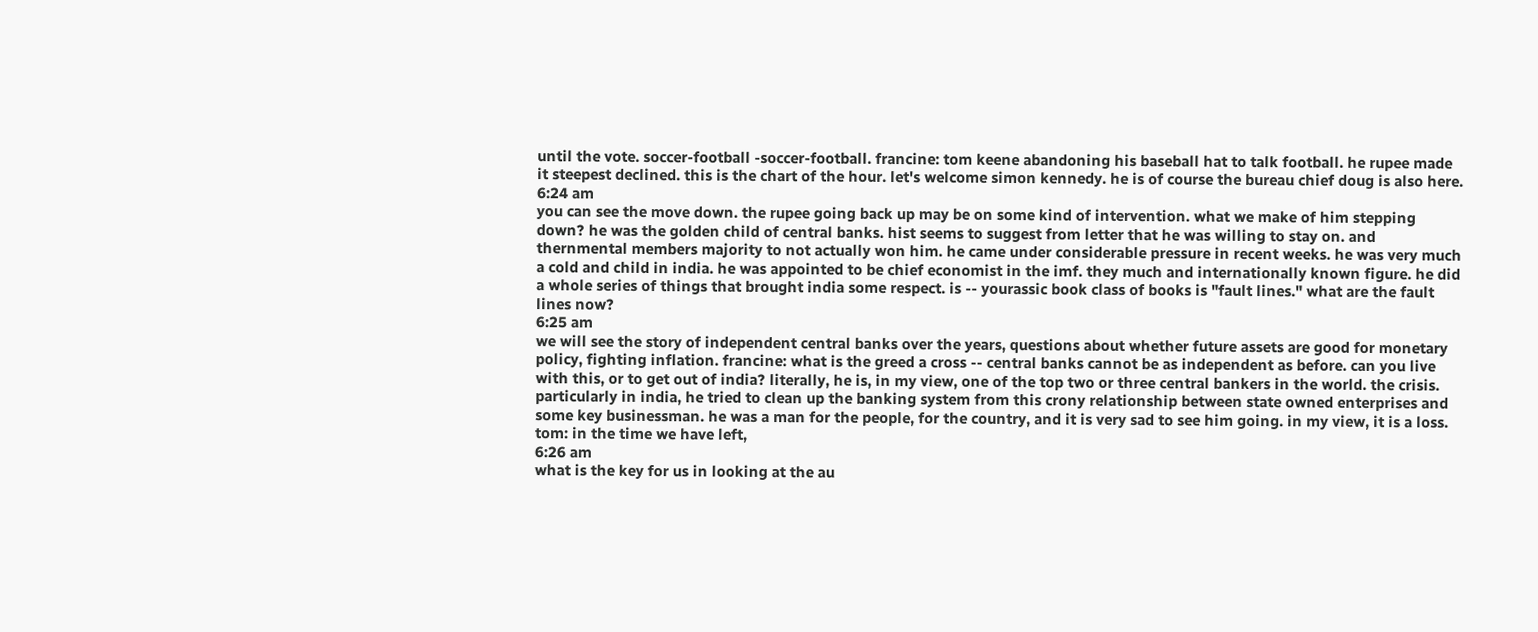until the vote. soccer-football -soccer-football. francine: tom keene abandoning his baseball hat to talk football. he rupee made it steepest declined. this is the chart of the hour. let's welcome simon kennedy. he is of course the bureau chief doug is also here.
6:24 am
you can see the move down. the rupee going back up may be on some kind of intervention. what we make of him stepping down? he was the golden child of central banks. hist seems to suggest from letter that he was willing to stay on. and thernmental members majority to not actually won him. he came under considerable pressure in recent weeks. he was very much a cold and child in india. he was appointed to be chief economist in the imf. they much and internationally known figure. he did a whole series of things that brought india some respect. is -- yourassic book class of books is "fault lines." what are the fault lines now?
6:25 am
we will see the story of independent central banks over the years, questions about whether future assets are good for monetary policy, fighting inflation. francine: what is the greed a cross -- central banks cannot be as independent as before. can you live with this, or to get out of india? literally, he is, in my view, one of the top two or three central bankers in the world. the crisis. particularly in india, he tried to clean up the banking system from this crony relationship between state owned enterprises and some key businessman. he was a man for the people, for the country, and it is very sad to see him going. in my view, it is a loss. tom: in the time we have left,
6:26 am
what is the key for us in looking at the au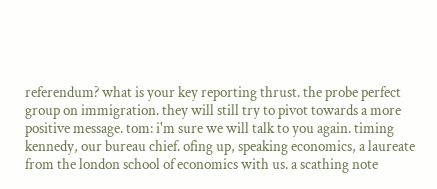referendum? what is your key reporting thrust. the probe perfect group on immigration. they will still try to pivot towards a more positive message. tom: i'm sure we will talk to you again. timing kennedy, our bureau chief. ofing up, speaking economics, a laureate from the london school of economics with us. a scathing note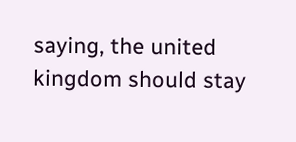saying, the united kingdom should stay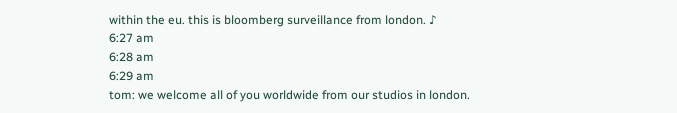within the eu. this is bloomberg surveillance from london. ♪
6:27 am
6:28 am
6:29 am
tom: we welcome all of you worldwide from our studios in london.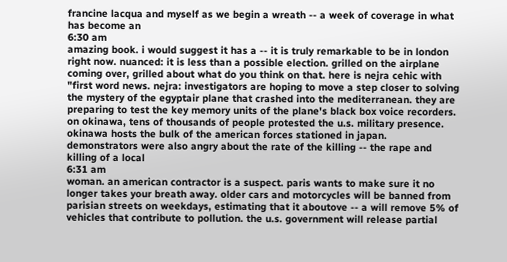francine lacqua and myself as we begin a wreath -- a week of coverage in what has become an
6:30 am
amazing book. i would suggest it has a -- it is truly remarkable to be in london right now. nuanced: it is less than a possible election. grilled on the airplane coming over, grilled about what do you think on that. here is nejra cehic with "first word news. nejra: investigators are hoping to move a step closer to solving the mystery of the egyptair plane that crashed into the mediterranean. they are preparing to test the key memory units of the plane's black box voice recorders. on okinawa, tens of thousands of people protested the u.s. military presence. okinawa hosts the bulk of the american forces stationed in japan. demonstrators were also angry about the rate of the killing -- the rape and killing of a local
6:31 am
woman. an american contractor is a suspect. paris wants to make sure it no longer takes your breath away. older cars and motorcycles will be banned from parisian streets on weekdays, estimating that it aboutove -- a will remove 5% of vehicles that contribute to pollution. the u.s. government will release partial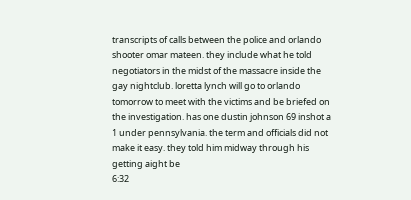transcripts of calls between the police and orlando shooter omar mateen. they include what he told negotiators in the midst of the massacre inside the gay nightclub. loretta lynch will go to orlando tomorrow to meet with the victims and be briefed on the investigation. has one dustin johnson 69 inshot a 1 under pennsylvania. the term and officials did not make it easy. they told him midway through his getting aight be
6:32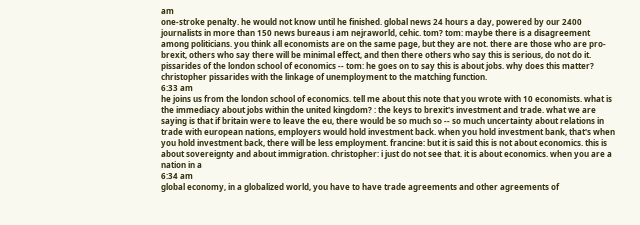am
one-stroke penalty. he would not know until he finished. global news 24 hours a day, powered by our 2400 journalists in more than 150 news bureaus i am nejraworld, cehic. tom? tom: maybe there is a disagreement among politicians. you think all economists are on the same page, but they are not. there are those who are pro-brexit, others who say there will be minimal effect, and then there others who say this is serious, do not do it. pissarides of the london school of economics -- tom: he goes on to say this is about jobs. why does this matter? christopher pissarides with the linkage of unemployment to the matching function.
6:33 am
he joins us from the london school of economics. tell me about this note that you wrote with 10 economists. what is the immediacy about jobs within the united kingdom? : the keys to brexit's investment and trade. what we are saying is that if britain were to leave the eu, there would be so much so -- so much uncertainty about relations in trade with european nations, employers would hold investment back. when you hold investment bank, that's when you hold investment back, there will be less employment. francine: but it is said this is not about economics. this is about sovereignty and about immigration. christopher: i just do not see that. it is about economics. when you are a nation in a
6:34 am
global economy, in a globalized world, you have to have trade agreements and other agreements of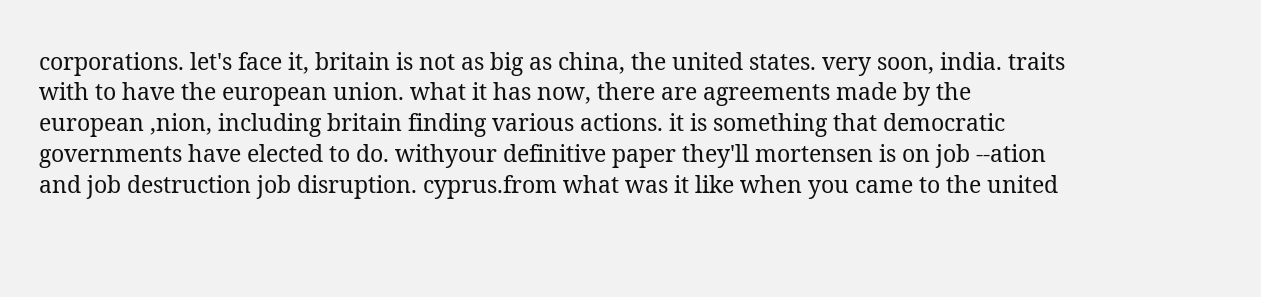corporations. let's face it, britain is not as big as china, the united states. very soon, india. traits with to have the european union. what it has now, there are agreements made by the european ,nion, including britain finding various actions. it is something that democratic governments have elected to do. withyour definitive paper they'll mortensen is on job --ation and job destruction job disruption. cyprus.from what was it like when you came to the united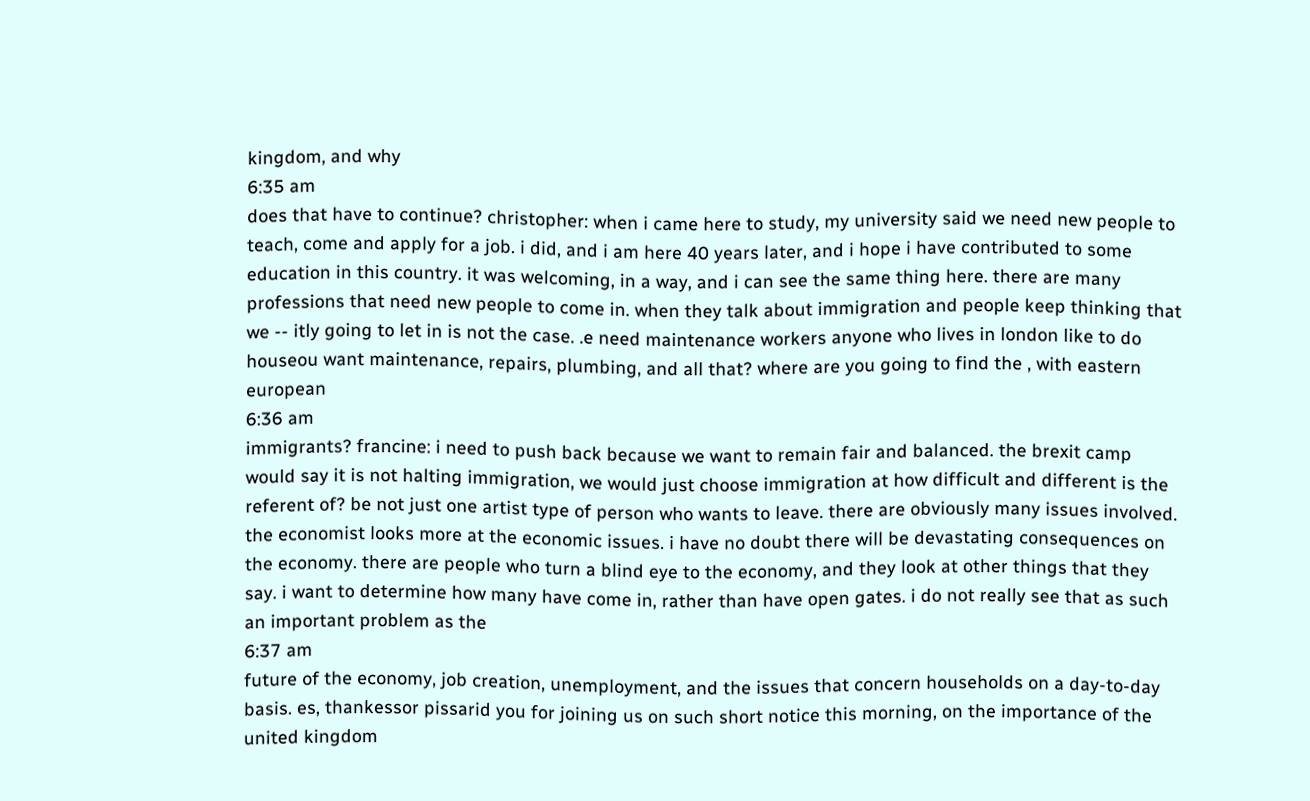kingdom, and why
6:35 am
does that have to continue? christopher: when i came here to study, my university said we need new people to teach, come and apply for a job. i did, and i am here 40 years later, and i hope i have contributed to some education in this country. it was welcoming, in a way, and i can see the same thing here. there are many professions that need new people to come in. when they talk about immigration and people keep thinking that we -- itly going to let in is not the case. .e need maintenance workers anyone who lives in london like to do houseou want maintenance, repairs, plumbing, and all that? where are you going to find the , with eastern european
6:36 am
immigrants? francine: i need to push back because we want to remain fair and balanced. the brexit camp would say it is not halting immigration, we would just choose immigration at how difficult and different is the referent of? be not just one artist type of person who wants to leave. there are obviously many issues involved. the economist looks more at the economic issues. i have no doubt there will be devastating consequences on the economy. there are people who turn a blind eye to the economy, and they look at other things that they say. i want to determine how many have come in, rather than have open gates. i do not really see that as such an important problem as the
6:37 am
future of the economy, job creation, unemployment, and the issues that concern households on a day-to-day basis. es, thankessor pissarid you for joining us on such short notice this morning, on the importance of the united kingdom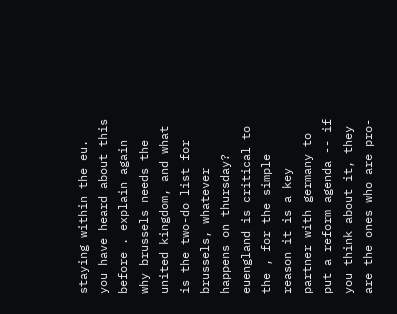staying within the eu. you have heard about this before . explain again why brussels needs the united kingdom, and what is the two-do list for brussels, whatever happens on thursday? euengland is critical to the , for the simple reason it is a key partner with germany to put a reform agenda -- if you think about it, they are the ones who are pro-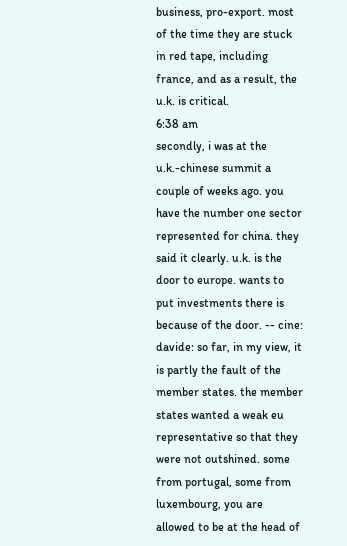business, pro-export. most of the time they are stuck in red tape, including france, and as a result, the u.k. is critical.
6:38 am
secondly, i was at the u.k.-chinese summit a couple of weeks ago. you have the number one sector represented for china. they said it clearly. u.k. is the door to europe. wants to put investments there is because of the door. -- cine: davide: so far, in my view, it is partly the fault of the member states. the member states wanted a weak eu representative so that they were not outshined. some from portugal, some from luxembourg, you are allowed to be at the head of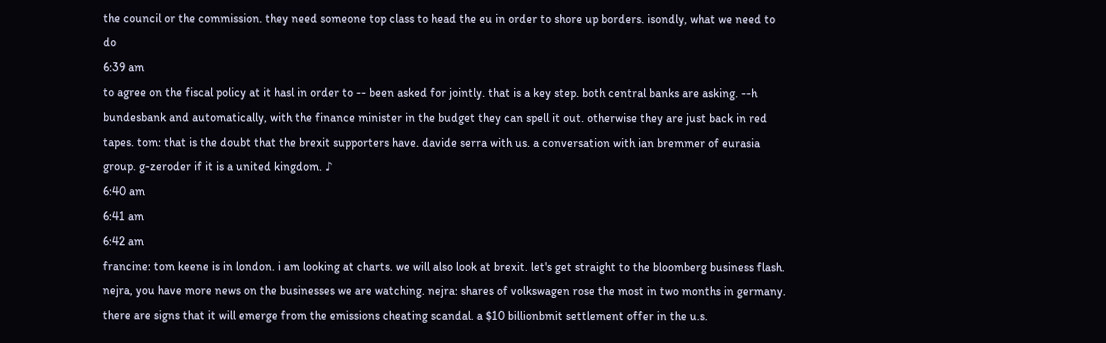the council or the commission. they need someone top class to head the eu in order to shore up borders. isondly, what we need to do
6:39 am
to agree on the fiscal policy at it hasl in order to -- been asked for jointly. that is a key step. both central banks are asking. --h bundesbank and automatically, with the finance minister in the budget they can spell it out. otherwise they are just back in red tapes. tom: that is the doubt that the brexit supporters have. davide serra with us. a conversation with ian bremmer of eurasia group. g-zeroder if it is a united kingdom. ♪
6:40 am
6:41 am
6:42 am
francine: tom keene is in london. i am looking at charts. we will also look at brexit. let's get straight to the bloomberg business flash. nejra, you have more news on the businesses we are watching. nejra: shares of volkswagen rose the most in two months in germany. there are signs that it will emerge from the emissions cheating scandal. a $10 billionbmit settlement offer in the u.s.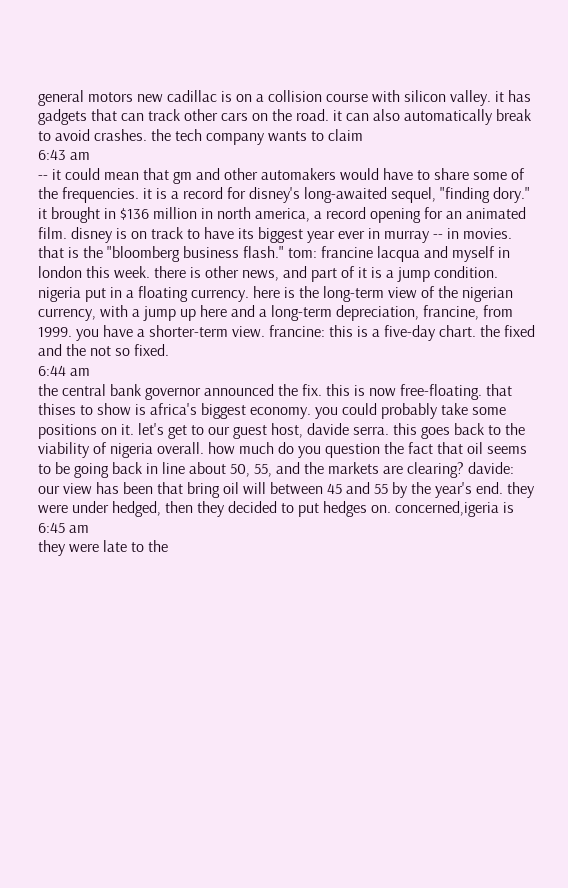general motors new cadillac is on a collision course with silicon valley. it has gadgets that can track other cars on the road. it can also automatically break to avoid crashes. the tech company wants to claim
6:43 am
-- it could mean that gm and other automakers would have to share some of the frequencies. it is a record for disney's long-awaited sequel, "finding dory." it brought in $136 million in north america, a record opening for an animated film. disney is on track to have its biggest year ever in murray -- in movies. that is the "bloomberg business flash." tom: francine lacqua and myself in london this week. there is other news, and part of it is a jump condition. nigeria put in a floating currency. here is the long-term view of the nigerian currency, with a jump up here and a long-term depreciation, francine, from 1999. you have a shorter-term view. francine: this is a five-day chart. the fixed and the not so fixed.
6:44 am
the central bank governor announced the fix. this is now free-floating. that thises to show is africa's biggest economy. you could probably take some positions on it. let's get to our guest host, davide serra. this goes back to the viability of nigeria overall. how much do you question the fact that oil seems to be going back in line about 50, 55, and the markets are clearing? davide: our view has been that bring oil will between 45 and 55 by the year's end. they were under hedged, then they decided to put hedges on. concerned,igeria is
6:45 am
they were late to the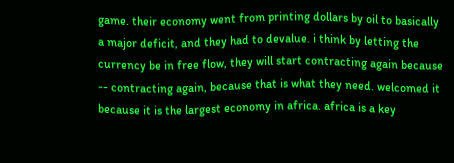game. their economy went from printing dollars by oil to basically a major deficit, and they had to devalue. i think by letting the currency be in free flow, they will start contracting again because -- contracting again, because that is what they need. welcomed it because it is the largest economy in africa. africa is a key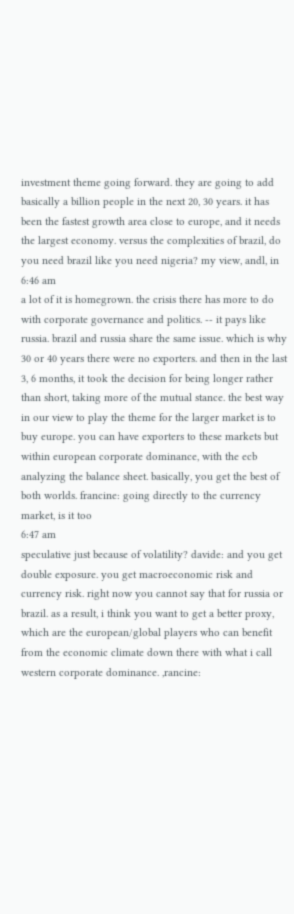investment theme going forward. they are going to add basically a billion people in the next 20, 30 years. it has been the fastest growth area close to europe, and it needs the largest economy. versus the complexities of brazil, do you need brazil like you need nigeria? my view, andl, in
6:46 am
a lot of it is homegrown. the crisis there has more to do with corporate governance and politics. -- it pays like russia. brazil and russia share the same issue. which is why 30 or 40 years there were no exporters. and then in the last 3, 6 months, it took the decision for being longer rather than short, taking more of the mutual stance. the best way in our view to play the theme for the larger market is to buy europe. you can have exporters to these markets but within european corporate dominance, with the ecb analyzing the balance sheet. basically, you get the best of both worlds. francine: going directly to the currency market, is it too
6:47 am
speculative just because of volatility? davide: and you get double exposure. you get macroeconomic risk and currency risk. right now you cannot say that for russia or brazil. as a result, i think you want to get a better proxy, which are the european/global players who can benefit from the economic climate down there with what i call western corporate dominance. ,rancine: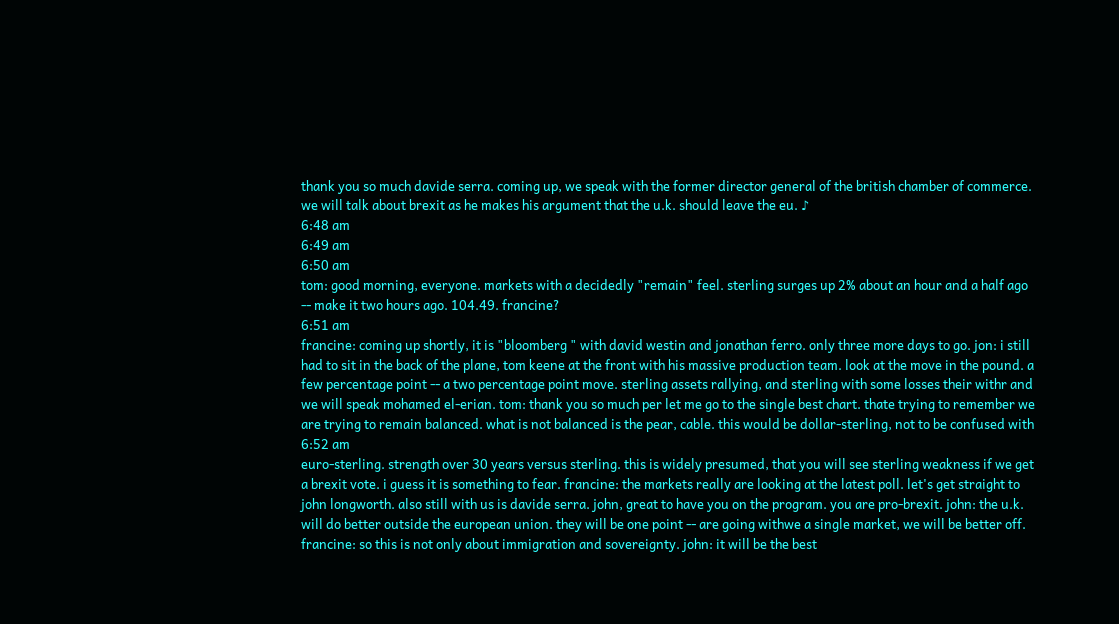thank you so much davide serra. coming up, we speak with the former director general of the british chamber of commerce. we will talk about brexit as he makes his argument that the u.k. should leave the eu. ♪
6:48 am
6:49 am
6:50 am
tom: good morning, everyone. markets with a decidedly "remain" feel. sterling surges up 2% about an hour and a half ago -- make it two hours ago. 104.49. francine?
6:51 am
francine: coming up shortly, it is "bloomberg " with david westin and jonathan ferro. only three more days to go. jon: i still had to sit in the back of the plane, tom keene at the front with his massive production team. look at the move in the pound. a few percentage point -- a two percentage point move. sterling assets rallying, and sterling with some losses their withr and we will speak mohamed el-erian. tom: thank you so much per let me go to the single best chart. thate trying to remember we are trying to remain balanced. what is not balanced is the pear, cable. this would be dollar-sterling, not to be confused with
6:52 am
euro-sterling. strength over 30 years versus sterling. this is widely presumed, that you will see sterling weakness if we get a brexit vote. i guess it is something to fear. francine: the markets really are looking at the latest poll. let's get straight to john longworth. also still with us is davide serra. john, great to have you on the program. you are pro-brexit. john: the u.k. will do better outside the european union. they will be one point -- are going withwe a single market, we will be better off. francine: so this is not only about immigration and sovereignty. john: it will be the best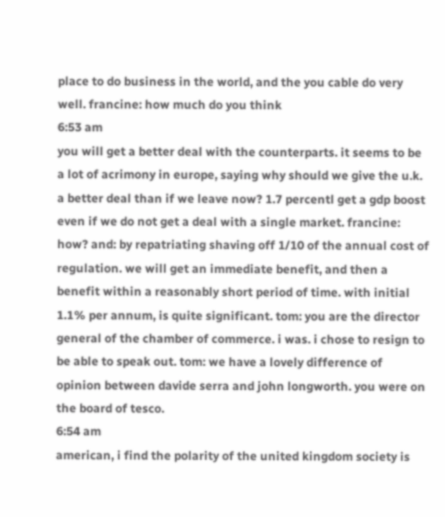place to do business in the world, and the you cable do very well. francine: how much do you think
6:53 am
you will get a better deal with the counterparts. it seems to be a lot of acrimony in europe, saying why should we give the u.k. a better deal than if we leave now? 1.7 percentl get a gdp boost even if we do not get a deal with a single market. francine: how? and: by repatriating shaving off 1/10 of the annual cost of regulation. we will get an immediate benefit, and then a benefit within a reasonably short period of time. with initial 1.1% per annum, is quite significant. tom: you are the director general of the chamber of commerce. i was. i chose to resign to be able to speak out. tom: we have a lovely difference of opinion between davide serra and john longworth. you were on the board of tesco.
6:54 am
american, i find the polarity of the united kingdom society is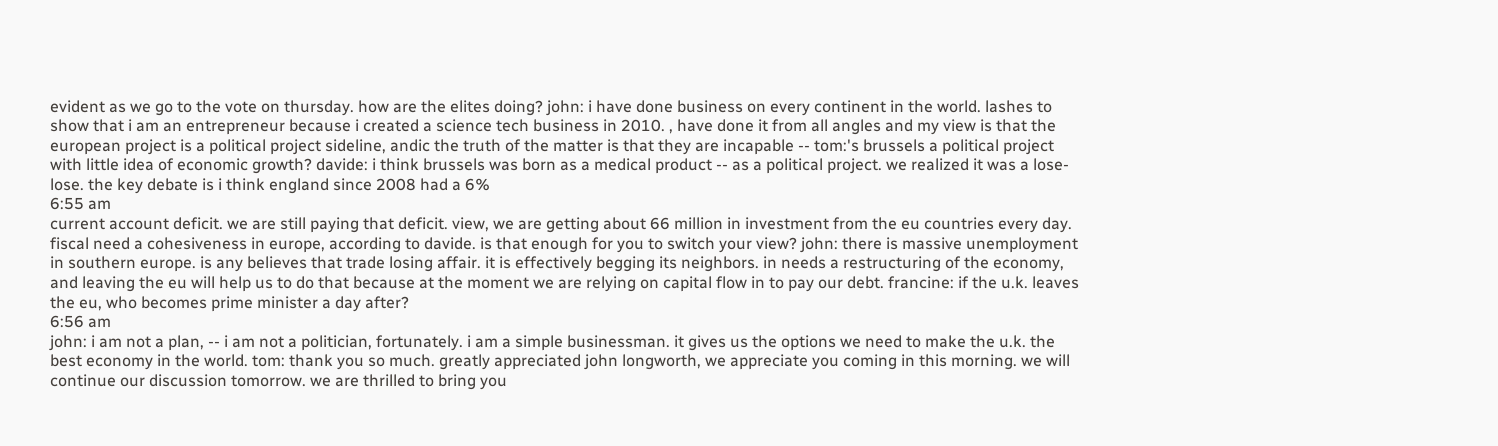evident as we go to the vote on thursday. how are the elites doing? john: i have done business on every continent in the world. lashes to show that i am an entrepreneur because i created a science tech business in 2010. , have done it from all angles and my view is that the european project is a political project sideline, andic the truth of the matter is that they are incapable -- tom:'s brussels a political project with little idea of economic growth? davide: i think brussels was born as a medical product -- as a political project. we realized it was a lose-lose. the key debate is i think england since 2008 had a 6%
6:55 am
current account deficit. we are still paying that deficit. view, we are getting about 66 million in investment from the eu countries every day. fiscal need a cohesiveness in europe, according to davide. is that enough for you to switch your view? john: there is massive unemployment in southern europe. is any believes that trade losing affair. it is effectively begging its neighbors. in needs a restructuring of the economy, and leaving the eu will help us to do that because at the moment we are relying on capital flow in to pay our debt. francine: if the u.k. leaves the eu, who becomes prime minister a day after?
6:56 am
john: i am not a plan, -- i am not a politician, fortunately. i am a simple businessman. it gives us the options we need to make the u.k. the best economy in the world. tom: thank you so much. greatly appreciated john longworth, we appreciate you coming in this morning. we will continue our discussion tomorrow. we are thrilled to bring you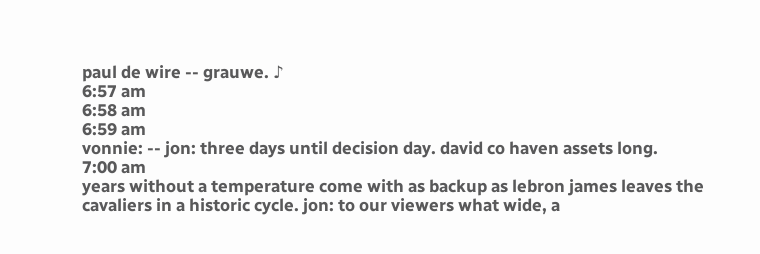paul de wire -- grauwe. ♪
6:57 am
6:58 am
6:59 am
vonnie: -- jon: three days until decision day. david co haven assets long.
7:00 am
years without a temperature come with as backup as lebron james leaves the cavaliers in a historic cycle. jon: to our viewers what wide, a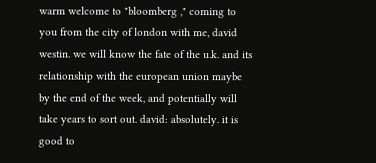warm welcome to "bloomberg ," coming to you from the city of london with me, david westin. we will know the fate of the u.k. and its relationship with the european union maybe by the end of the week, and potentially will take years to sort out. david: absolutely. it is good to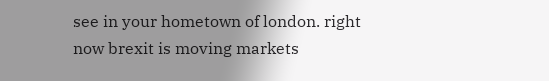see in your hometown of london. right now brexit is moving markets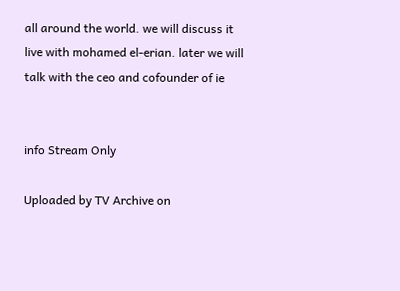all around the world. we will discuss it live with mohamed el-erian. later we will talk with the ceo and cofounder of ie


info Stream Only

Uploaded by TV Archive on